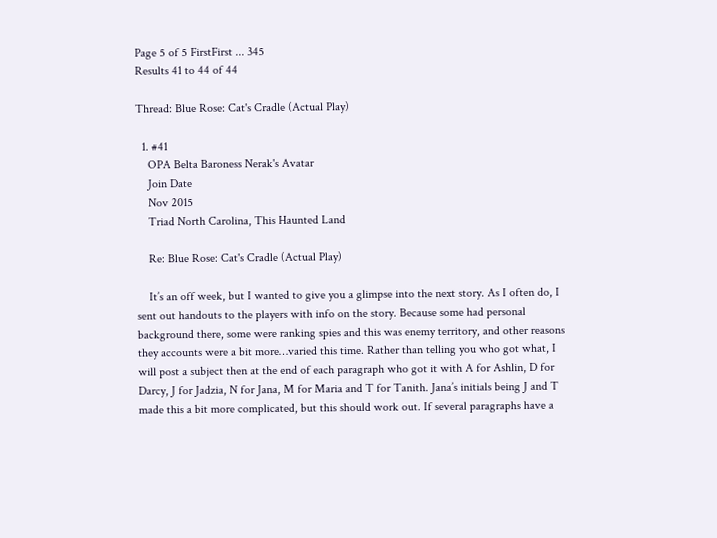Page 5 of 5 FirstFirst ... 345
Results 41 to 44 of 44

Thread: Blue Rose: Cat's Cradle (Actual Play)

  1. #41
    OPA Belta Baroness Nerak's Avatar
    Join Date
    Nov 2015
    Triad North Carolina, This Haunted Land

    Re: Blue Rose: Cat's Cradle (Actual Play)

    It’s an off week, but I wanted to give you a glimpse into the next story. As I often do, I sent out handouts to the players with info on the story. Because some had personal background there, some were ranking spies and this was enemy territory, and other reasons they accounts were a bit more…varied this time. Rather than telling you who got what, I will post a subject then at the end of each paragraph who got it with A for Ashlin, D for Darcy, J for Jadzia, N for Jana, M for Maria and T for Tanith. Jana’s initials being J and T made this a bit more complicated, but this should work out. If several paragraphs have a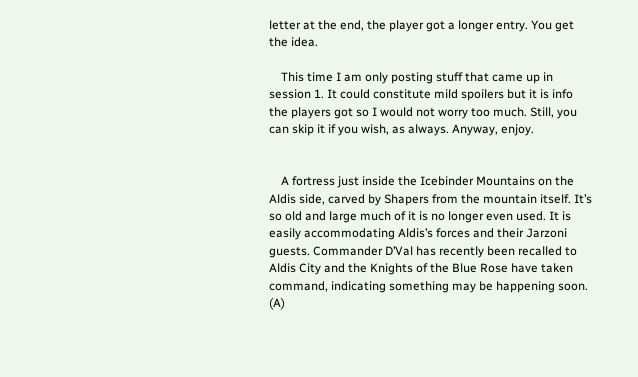letter at the end, the player got a longer entry. You get the idea.

    This time I am only posting stuff that came up in session 1. It could constitute mild spoilers but it is info the players got so I would not worry too much. Still, you can skip it if you wish, as always. Anyway, enjoy.


    A fortress just inside the Icebinder Mountains on the Aldis side, carved by Shapers from the mountain itself. It’s so old and large much of it is no longer even used. It is easily accommodating Aldis’s forces and their Jarzoni guests. Commander D’Val has recently been recalled to Aldis City and the Knights of the Blue Rose have taken command, indicating something may be happening soon. (A)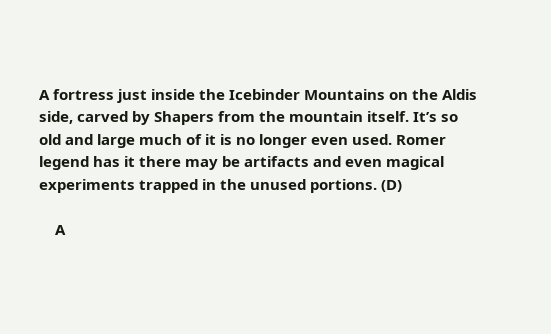A fortress just inside the Icebinder Mountains on the Aldis side, carved by Shapers from the mountain itself. It’s so old and large much of it is no longer even used. Romer legend has it there may be artifacts and even magical experiments trapped in the unused portions. (D)

    A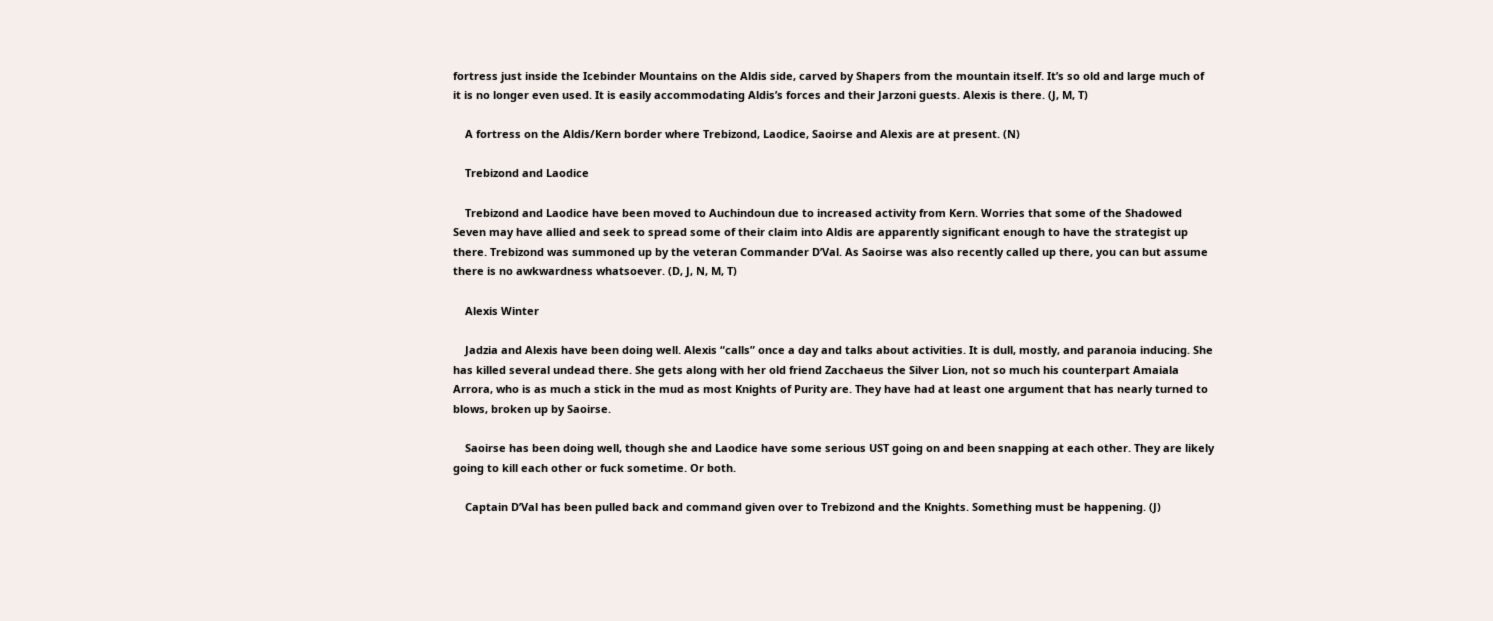fortress just inside the Icebinder Mountains on the Aldis side, carved by Shapers from the mountain itself. It’s so old and large much of it is no longer even used. It is easily accommodating Aldis’s forces and their Jarzoni guests. Alexis is there. (J, M, T)

    A fortress on the Aldis/Kern border where Trebizond, Laodice, Saoirse and Alexis are at present. (N)

    Trebizond and Laodice

    Trebizond and Laodice have been moved to Auchindoun due to increased activity from Kern. Worries that some of the Shadowed Seven may have allied and seek to spread some of their claim into Aldis are apparently significant enough to have the strategist up there. Trebizond was summoned up by the veteran Commander D’Val. As Saoirse was also recently called up there, you can but assume there is no awkwardness whatsoever. (D, J, N, M, T)

    Alexis Winter

    Jadzia and Alexis have been doing well. Alexis “calls” once a day and talks about activities. It is dull, mostly, and paranoia inducing. She has killed several undead there. She gets along with her old friend Zacchaeus the Silver Lion, not so much his counterpart Amaiala Arrora, who is as much a stick in the mud as most Knights of Purity are. They have had at least one argument that has nearly turned to blows, broken up by Saoirse.

    Saoirse has been doing well, though she and Laodice have some serious UST going on and been snapping at each other. They are likely going to kill each other or fuck sometime. Or both.

    Captain D’Val has been pulled back and command given over to Trebizond and the Knights. Something must be happening. (J)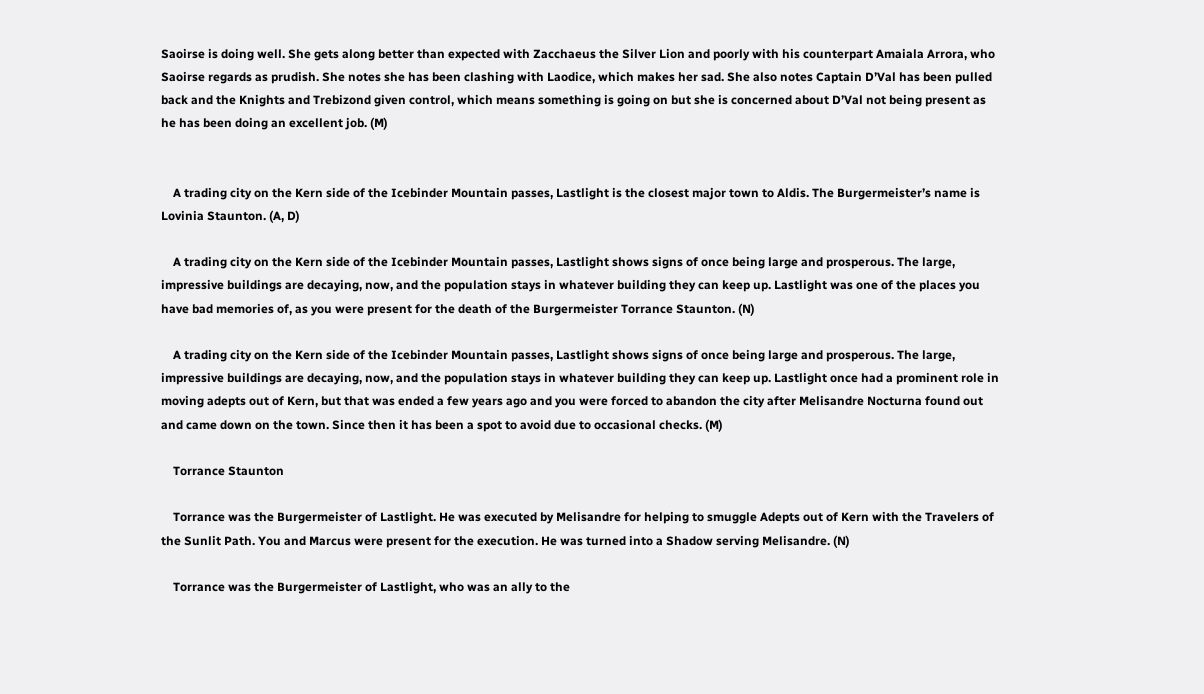Saoirse is doing well. She gets along better than expected with Zacchaeus the Silver Lion and poorly with his counterpart Amaiala Arrora, who Saoirse regards as prudish. She notes she has been clashing with Laodice, which makes her sad. She also notes Captain D’Val has been pulled back and the Knights and Trebizond given control, which means something is going on but she is concerned about D’Val not being present as he has been doing an excellent job. (M)


    A trading city on the Kern side of the Icebinder Mountain passes, Lastlight is the closest major town to Aldis. The Burgermeister’s name is Lovinia Staunton. (A, D)

    A trading city on the Kern side of the Icebinder Mountain passes, Lastlight shows signs of once being large and prosperous. The large, impressive buildings are decaying, now, and the population stays in whatever building they can keep up. Lastlight was one of the places you have bad memories of, as you were present for the death of the Burgermeister Torrance Staunton. (N)

    A trading city on the Kern side of the Icebinder Mountain passes, Lastlight shows signs of once being large and prosperous. The large, impressive buildings are decaying, now, and the population stays in whatever building they can keep up. Lastlight once had a prominent role in moving adepts out of Kern, but that was ended a few years ago and you were forced to abandon the city after Melisandre Nocturna found out and came down on the town. Since then it has been a spot to avoid due to occasional checks. (M)

    Torrance Staunton

    Torrance was the Burgermeister of Lastlight. He was executed by Melisandre for helping to smuggle Adepts out of Kern with the Travelers of the Sunlit Path. You and Marcus were present for the execution. He was turned into a Shadow serving Melisandre. (N)

    Torrance was the Burgermeister of Lastlight, who was an ally to the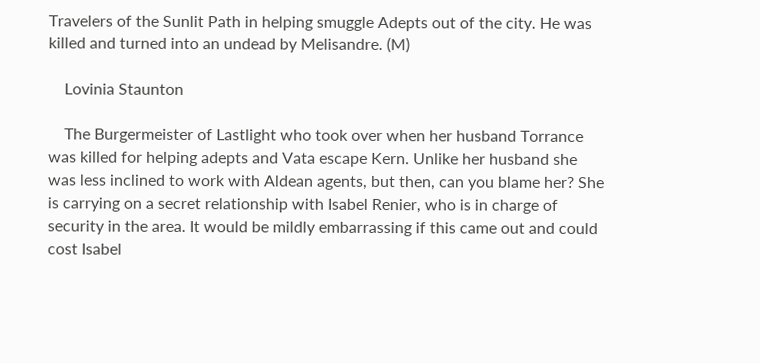Travelers of the Sunlit Path in helping smuggle Adepts out of the city. He was killed and turned into an undead by Melisandre. (M)

    Lovinia Staunton

    The Burgermeister of Lastlight who took over when her husband Torrance was killed for helping adepts and Vata escape Kern. Unlike her husband she was less inclined to work with Aldean agents, but then, can you blame her? She is carrying on a secret relationship with Isabel Renier, who is in charge of security in the area. It would be mildly embarrassing if this came out and could cost Isabel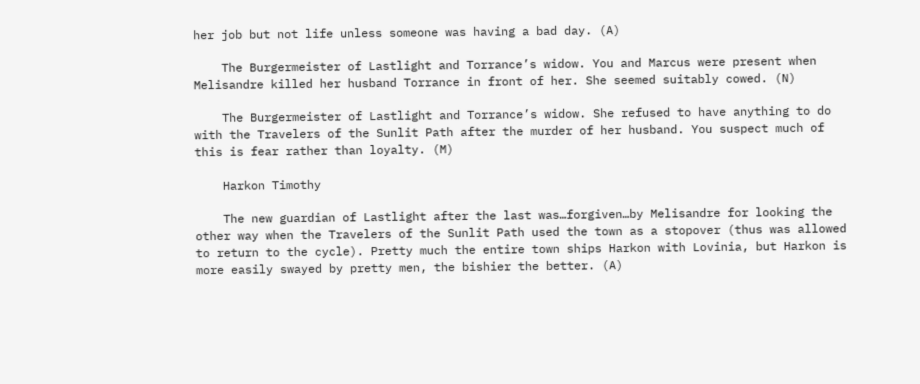her job but not life unless someone was having a bad day. (A)

    The Burgermeister of Lastlight and Torrance’s widow. You and Marcus were present when Melisandre killed her husband Torrance in front of her. She seemed suitably cowed. (N)

    The Burgermeister of Lastlight and Torrance’s widow. She refused to have anything to do with the Travelers of the Sunlit Path after the murder of her husband. You suspect much of this is fear rather than loyalty. (M)

    Harkon Timothy

    The new guardian of Lastlight after the last was…forgiven…by Melisandre for looking the other way when the Travelers of the Sunlit Path used the town as a stopover (thus was allowed to return to the cycle). Pretty much the entire town ships Harkon with Lovinia, but Harkon is more easily swayed by pretty men, the bishier the better. (A)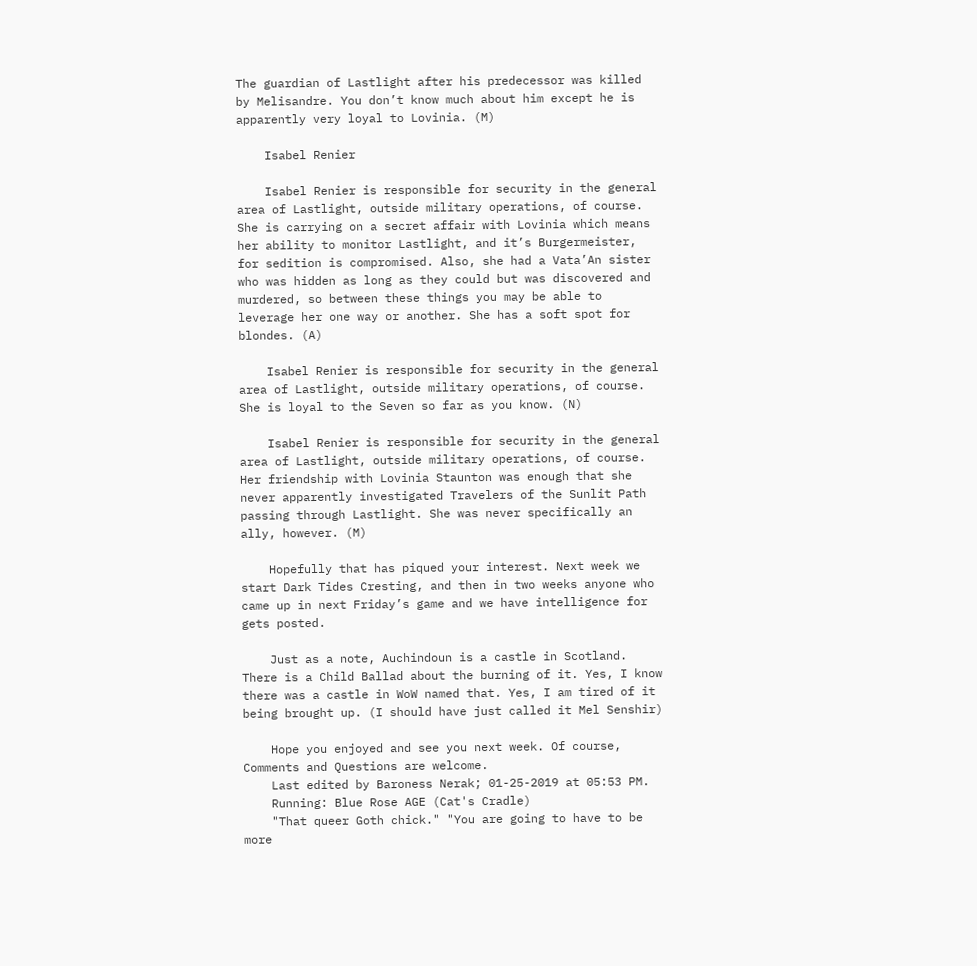The guardian of Lastlight after his predecessor was killed by Melisandre. You don’t know much about him except he is apparently very loyal to Lovinia. (M)

    Isabel Renier

    Isabel Renier is responsible for security in the general area of Lastlight, outside military operations, of course. She is carrying on a secret affair with Lovinia which means her ability to monitor Lastlight, and it’s Burgermeister, for sedition is compromised. Also, she had a Vata’An sister who was hidden as long as they could but was discovered and murdered, so between these things you may be able to leverage her one way or another. She has a soft spot for blondes. (A)

    Isabel Renier is responsible for security in the general area of Lastlight, outside military operations, of course. She is loyal to the Seven so far as you know. (N)

    Isabel Renier is responsible for security in the general area of Lastlight, outside military operations, of course. Her friendship with Lovinia Staunton was enough that she never apparently investigated Travelers of the Sunlit Path passing through Lastlight. She was never specifically an ally, however. (M)

    Hopefully that has piqued your interest. Next week we start Dark Tides Cresting, and then in two weeks anyone who came up in next Friday’s game and we have intelligence for gets posted.

    Just as a note, Auchindoun is a castle in Scotland. There is a Child Ballad about the burning of it. Yes, I know there was a castle in WoW named that. Yes, I am tired of it being brought up. (I should have just called it Mel Senshir)

    Hope you enjoyed and see you next week. Of course, Comments and Questions are welcome.
    Last edited by Baroness Nerak; 01-25-2019 at 05:53 PM.
    Running: Blue Rose AGE (Cat's Cradle)
    "That queer Goth chick." "You are going to have to be more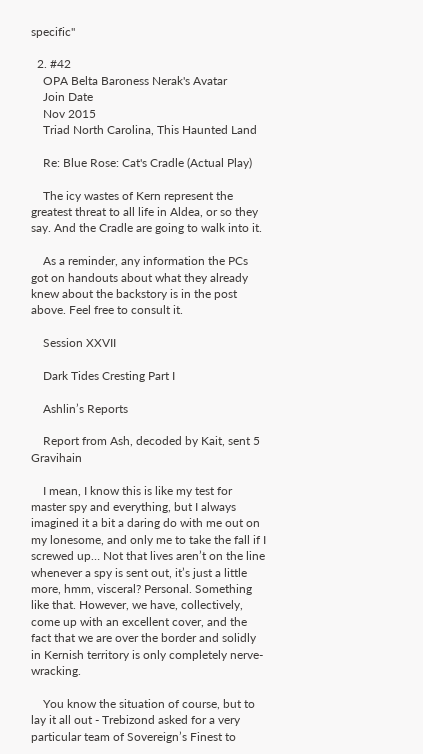specific"

  2. #42
    OPA Belta Baroness Nerak's Avatar
    Join Date
    Nov 2015
    Triad North Carolina, This Haunted Land

    Re: Blue Rose: Cat's Cradle (Actual Play)

    The icy wastes of Kern represent the greatest threat to all life in Aldea, or so they say. And the Cradle are going to walk into it.

    As a reminder, any information the PCs got on handouts about what they already knew about the backstory is in the post above. Feel free to consult it.

    Session XXVII

    Dark Tides Cresting Part I

    Ashlin’s Reports

    Report from Ash, decoded by Kait, sent 5 Gravihain

    I mean, I know this is like my test for master spy and everything, but I always imagined it a bit a daring do with me out on my lonesome, and only me to take the fall if I screwed up… Not that lives aren’t on the line whenever a spy is sent out, it’s just a little more, hmm, visceral? Personal. Something like that. However, we have, collectively, come up with an excellent cover, and the fact that we are over the border and solidly in Kernish territory is only completely nerve-wracking.

    You know the situation of course, but to lay it all out - Trebizond asked for a very particular team of Sovereign’s Finest to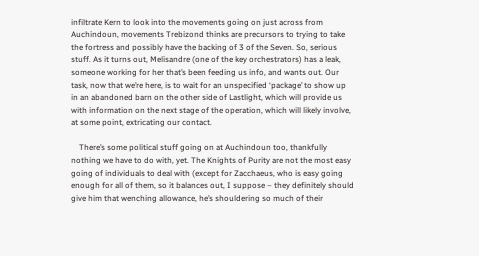infiltrate Kern to look into the movements going on just across from Auchindoun, movements Trebizond thinks are precursors to trying to take the fortress and possibly have the backing of 3 of the Seven. So, serious stuff. As it turns out, Melisandre (one of the key orchestrators) has a leak, someone working for her that’s been feeding us info, and wants out. Our task, now that we’re here, is to wait for an unspecified ‘package’ to show up in an abandoned barn on the other side of Lastlight, which will provide us with information on the next stage of the operation, which will likely involve, at some point, extricating our contact.

    There’s some political stuff going on at Auchindoun too, thankfully nothing we have to do with, yet. The Knights of Purity are not the most easy going of individuals to deal with (except for Zacchaeus, who is easy going enough for all of them, so it balances out, I suppose – they definitely should give him that wenching allowance, he’s shouldering so much of their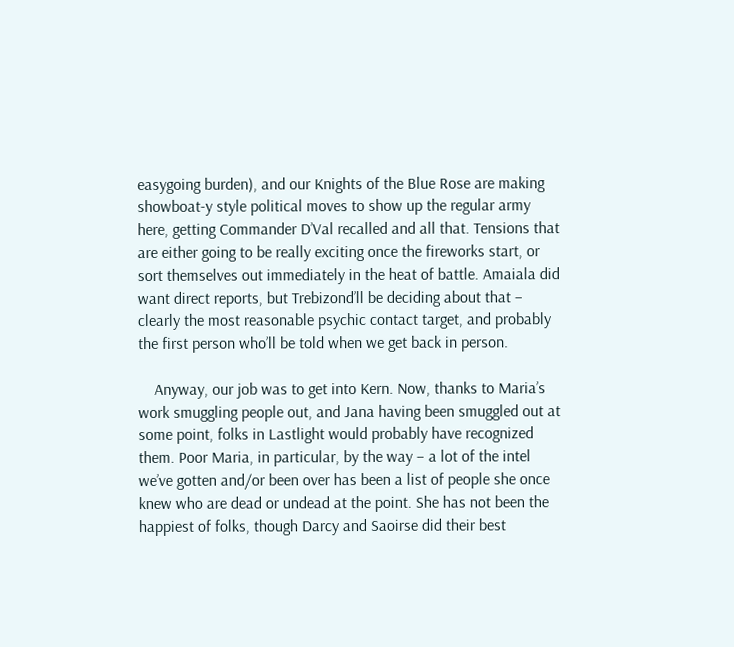easygoing burden), and our Knights of the Blue Rose are making showboat-y style political moves to show up the regular army here, getting Commander D’Val recalled and all that. Tensions that are either going to be really exciting once the fireworks start, or sort themselves out immediately in the heat of battle. Amaiala did want direct reports, but Trebizond’ll be deciding about that – clearly the most reasonable psychic contact target, and probably the first person who’ll be told when we get back in person.

    Anyway, our job was to get into Kern. Now, thanks to Maria’s work smuggling people out, and Jana having been smuggled out at some point, folks in Lastlight would probably have recognized them. Poor Maria, in particular, by the way – a lot of the intel we’ve gotten and/or been over has been a list of people she once knew who are dead or undead at the point. She has not been the happiest of folks, though Darcy and Saoirse did their best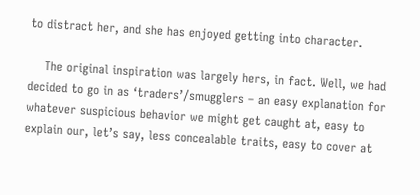to distract her, and she has enjoyed getting into character.

    The original inspiration was largely hers, in fact. Well, we had decided to go in as ‘traders’/smugglers – an easy explanation for whatever suspicious behavior we might get caught at, easy to explain our, let’s say, less concealable traits, easy to cover at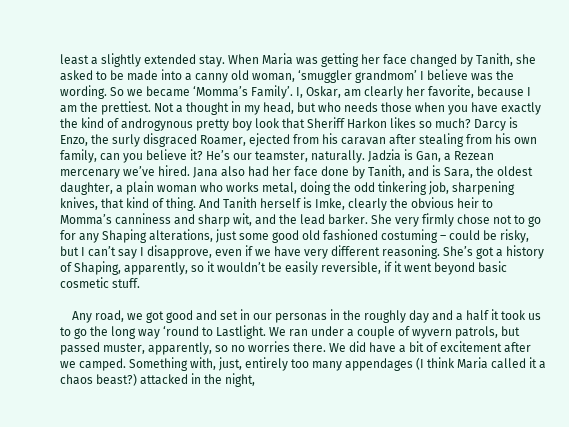least a slightly extended stay. When Maria was getting her face changed by Tanith, she asked to be made into a canny old woman, ‘smuggler grandmom’ I believe was the wording. So we became ‘Momma’s Family’. I, Oskar, am clearly her favorite, because I am the prettiest. Not a thought in my head, but who needs those when you have exactly the kind of androgynous pretty boy look that Sheriff Harkon likes so much? Darcy is Enzo, the surly disgraced Roamer, ejected from his caravan after stealing from his own family, can you believe it? He’s our teamster, naturally. Jadzia is Gan, a Rezean mercenary we’ve hired. Jana also had her face done by Tanith, and is Sara, the oldest daughter, a plain woman who works metal, doing the odd tinkering job, sharpening knives, that kind of thing. And Tanith herself is Imke, clearly the obvious heir to Momma’s canniness and sharp wit, and the lead barker. She very firmly chose not to go for any Shaping alterations, just some good old fashioned costuming – could be risky, but I can’t say I disapprove, even if we have very different reasoning. She’s got a history of Shaping, apparently, so it wouldn’t be easily reversible, if it went beyond basic cosmetic stuff.

    Any road, we got good and set in our personas in the roughly day and a half it took us to go the long way ‘round to Lastlight. We ran under a couple of wyvern patrols, but passed muster, apparently, so no worries there. We did have a bit of excitement after we camped. Something with, just, entirely too many appendages (I think Maria called it a chaos beast?) attacked in the night,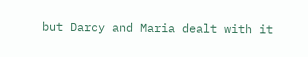but Darcy and Maria dealt with it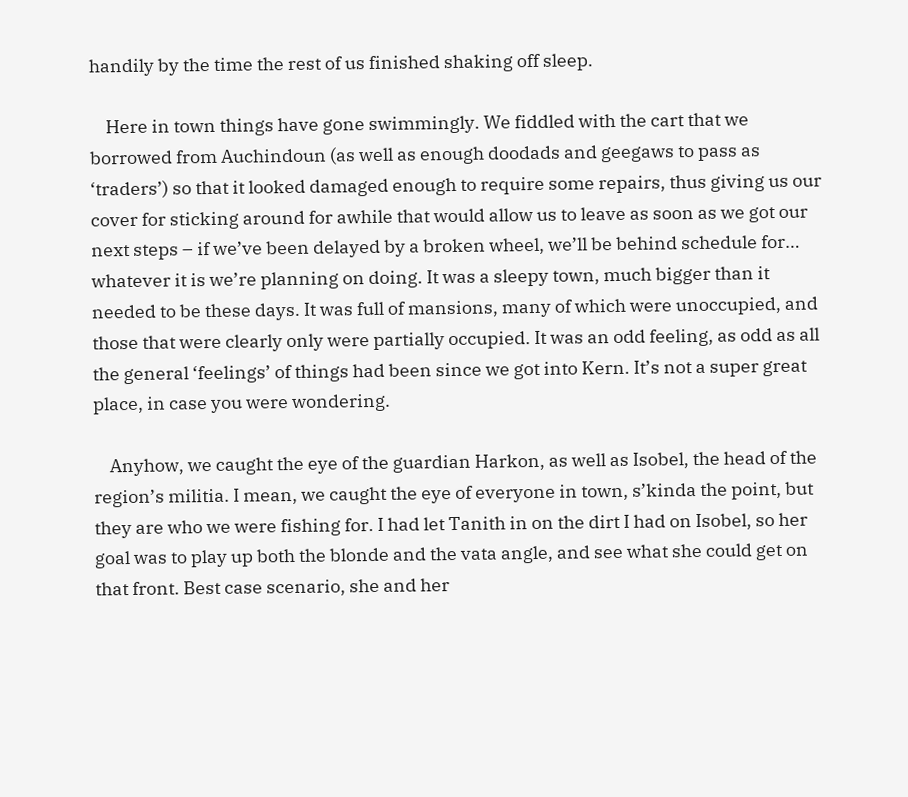handily by the time the rest of us finished shaking off sleep.

    Here in town things have gone swimmingly. We fiddled with the cart that we borrowed from Auchindoun (as well as enough doodads and geegaws to pass as ‘traders’) so that it looked damaged enough to require some repairs, thus giving us our cover for sticking around for awhile that would allow us to leave as soon as we got our next steps – if we’ve been delayed by a broken wheel, we’ll be behind schedule for… whatever it is we’re planning on doing. It was a sleepy town, much bigger than it needed to be these days. It was full of mansions, many of which were unoccupied, and those that were clearly only were partially occupied. It was an odd feeling, as odd as all the general ‘feelings’ of things had been since we got into Kern. It’s not a super great place, in case you were wondering.

    Anyhow, we caught the eye of the guardian Harkon, as well as Isobel, the head of the region’s militia. I mean, we caught the eye of everyone in town, s’kinda the point, but they are who we were fishing for. I had let Tanith in on the dirt I had on Isobel, so her goal was to play up both the blonde and the vata angle, and see what she could get on that front. Best case scenario, she and her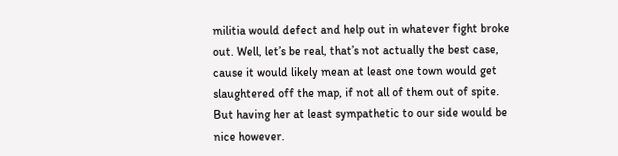militia would defect and help out in whatever fight broke out. Well, let’s be real, that’s not actually the best case, cause it would likely mean at least one town would get slaughtered off the map, if not all of them out of spite. But having her at least sympathetic to our side would be nice however.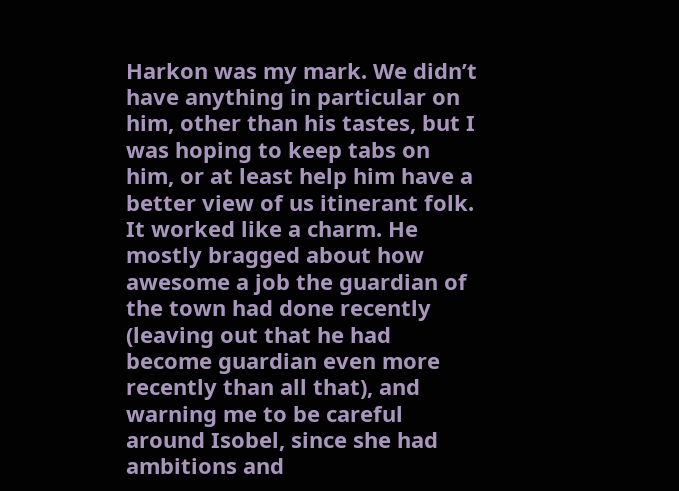Harkon was my mark. We didn’t have anything in particular on him, other than his tastes, but I was hoping to keep tabs on him, or at least help him have a better view of us itinerant folk. It worked like a charm. He mostly bragged about how awesome a job the guardian of the town had done recently (leaving out that he had become guardian even more recently than all that), and warning me to be careful around Isobel, since she had ambitions and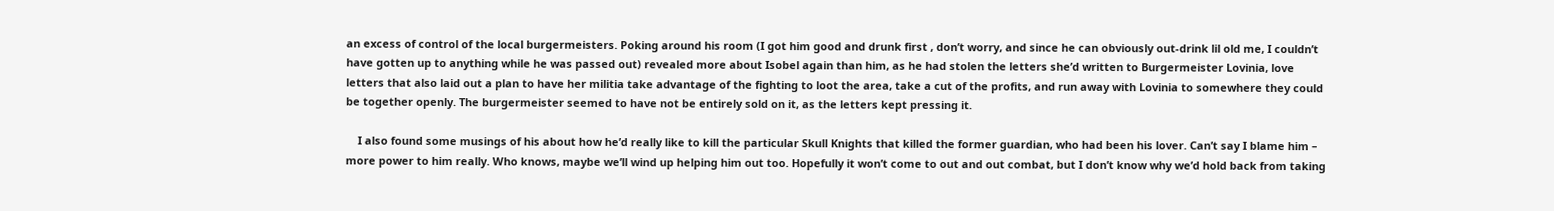an excess of control of the local burgermeisters. Poking around his room (I got him good and drunk first , don’t worry, and since he can obviously out-drink lil old me, I couldn’t have gotten up to anything while he was passed out) revealed more about Isobel again than him, as he had stolen the letters she’d written to Burgermeister Lovinia, love letters that also laid out a plan to have her militia take advantage of the fighting to loot the area, take a cut of the profits, and run away with Lovinia to somewhere they could be together openly. The burgermeister seemed to have not be entirely sold on it, as the letters kept pressing it.

    I also found some musings of his about how he’d really like to kill the particular Skull Knights that killed the former guardian, who had been his lover. Can’t say I blame him – more power to him really. Who knows, maybe we’ll wind up helping him out too. Hopefully it won’t come to out and out combat, but I don’t know why we’d hold back from taking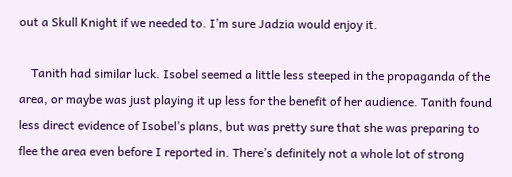out a Skull Knight if we needed to. I’m sure Jadzia would enjoy it.

    Tanith had similar luck. Isobel seemed a little less steeped in the propaganda of the area, or maybe was just playing it up less for the benefit of her audience. Tanith found less direct evidence of Isobel’s plans, but was pretty sure that she was preparing to flee the area even before I reported in. There’s definitely not a whole lot of strong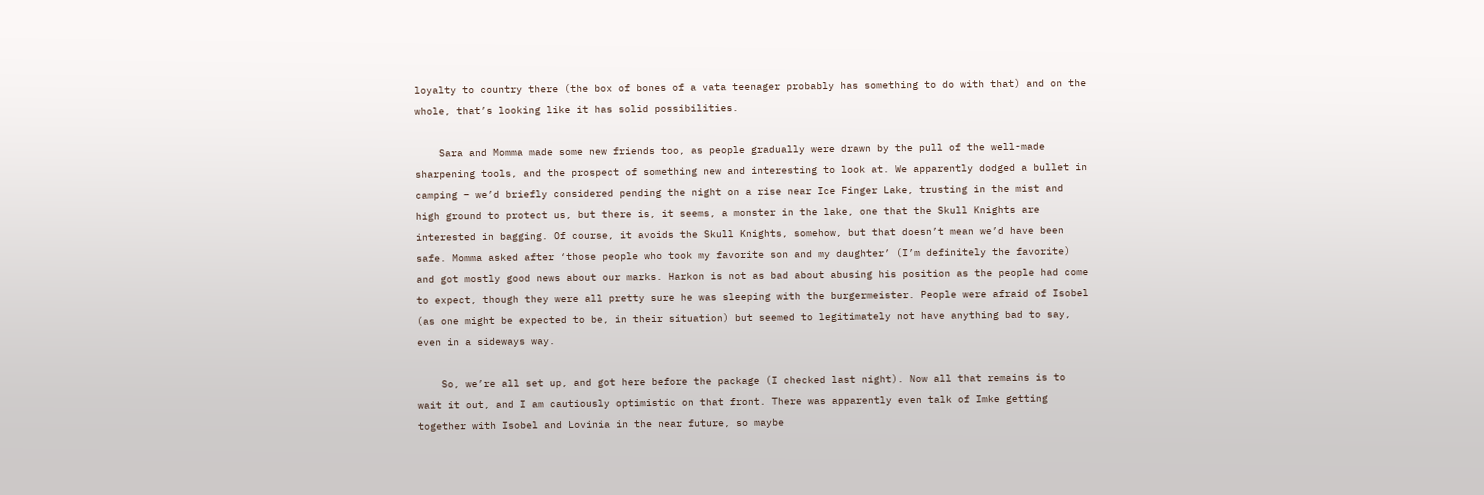loyalty to country there (the box of bones of a vata teenager probably has something to do with that) and on the whole, that’s looking like it has solid possibilities.

    Sara and Momma made some new friends too, as people gradually were drawn by the pull of the well-made sharpening tools, and the prospect of something new and interesting to look at. We apparently dodged a bullet in camping – we’d briefly considered pending the night on a rise near Ice Finger Lake, trusting in the mist and high ground to protect us, but there is, it seems, a monster in the lake, one that the Skull Knights are interested in bagging. Of course, it avoids the Skull Knights, somehow, but that doesn’t mean we’d have been safe. Momma asked after ‘those people who took my favorite son and my daughter’ (I’m definitely the favorite) and got mostly good news about our marks. Harkon is not as bad about abusing his position as the people had come to expect, though they were all pretty sure he was sleeping with the burgermeister. People were afraid of Isobel (as one might be expected to be, in their situation) but seemed to legitimately not have anything bad to say, even in a sideways way.

    So, we’re all set up, and got here before the package (I checked last night). Now all that remains is to wait it out, and I am cautiously optimistic on that front. There was apparently even talk of Imke getting together with Isobel and Lovinia in the near future, so maybe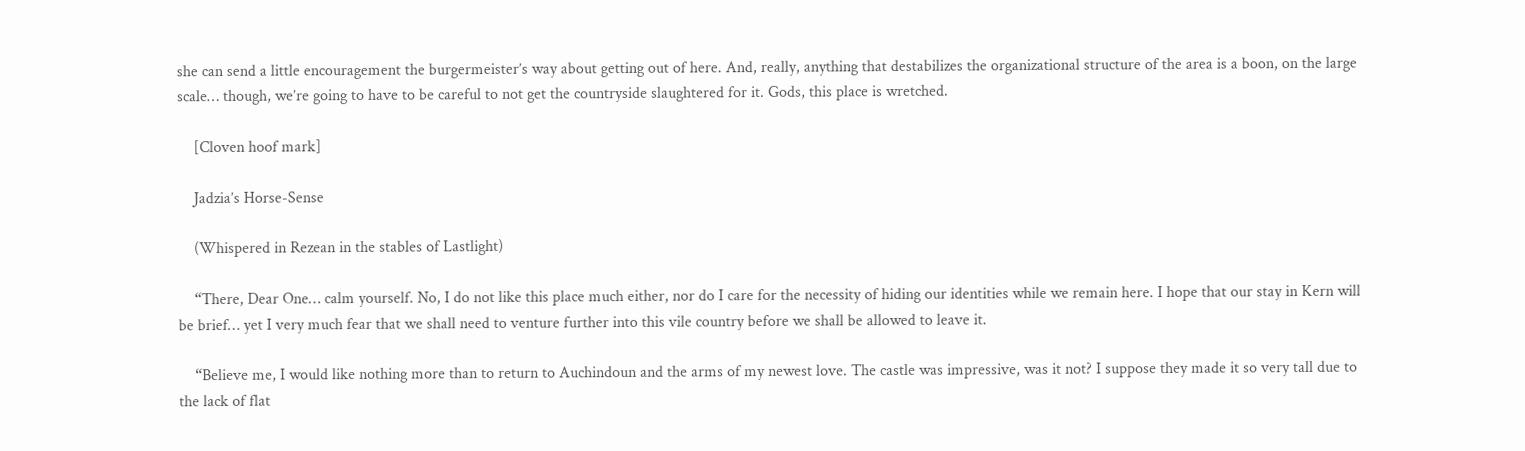she can send a little encouragement the burgermeister’s way about getting out of here. And, really, anything that destabilizes the organizational structure of the area is a boon, on the large scale… though, we’re going to have to be careful to not get the countryside slaughtered for it. Gods, this place is wretched.

    [Cloven hoof mark]

    Jadzia’s Horse-Sense

    (Whispered in Rezean in the stables of Lastlight)

    “There, Dear One… calm yourself. No, I do not like this place much either, nor do I care for the necessity of hiding our identities while we remain here. I hope that our stay in Kern will be brief… yet I very much fear that we shall need to venture further into this vile country before we shall be allowed to leave it.

    “Believe me, I would like nothing more than to return to Auchindoun and the arms of my newest love. The castle was impressive, was it not? I suppose they made it so very tall due to the lack of flat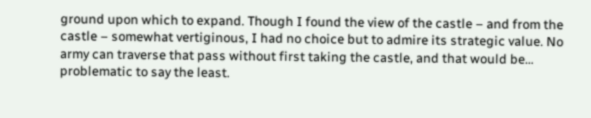ground upon which to expand. Though I found the view of the castle – and from the castle – somewhat vertiginous, I had no choice but to admire its strategic value. No army can traverse that pass without first taking the castle, and that would be… problematic to say the least.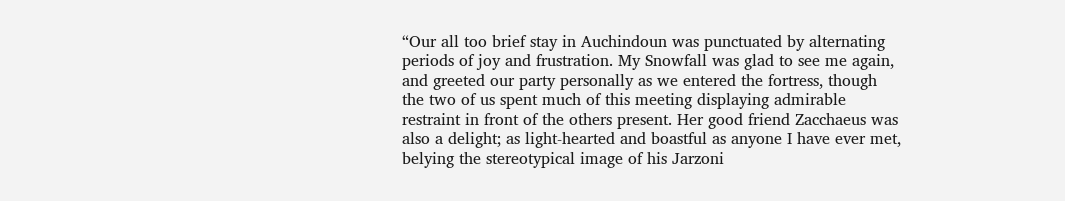“Our all too brief stay in Auchindoun was punctuated by alternating periods of joy and frustration. My Snowfall was glad to see me again, and greeted our party personally as we entered the fortress, though the two of us spent much of this meeting displaying admirable restraint in front of the others present. Her good friend Zacchaeus was also a delight; as light-hearted and boastful as anyone I have ever met, belying the stereotypical image of his Jarzoni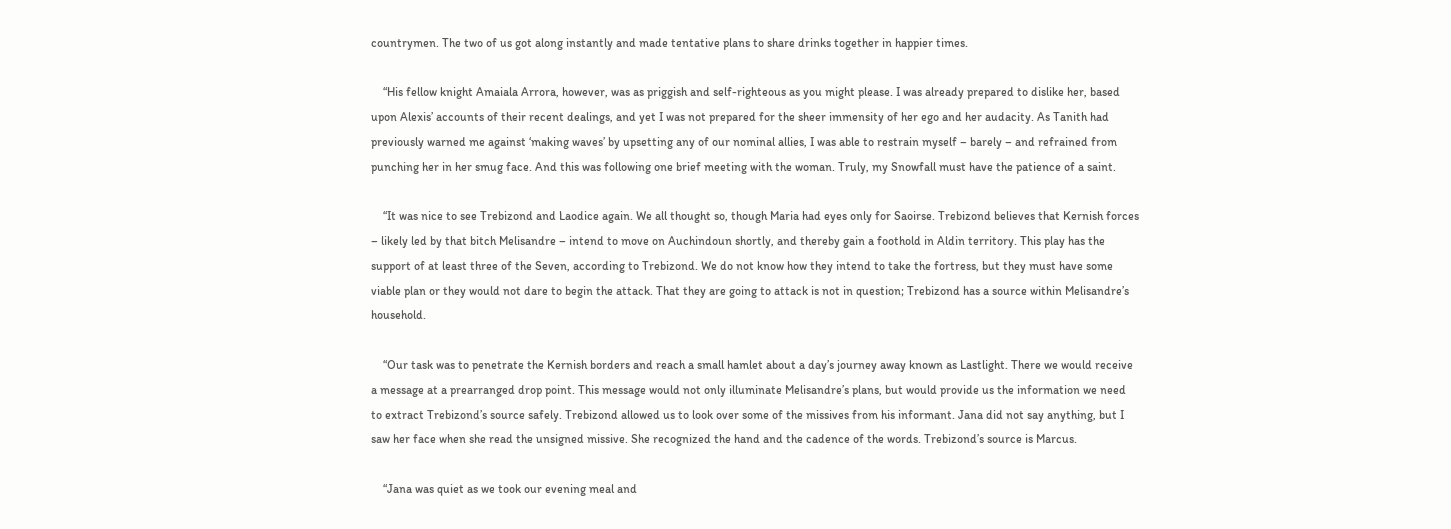countrymen. The two of us got along instantly and made tentative plans to share drinks together in happier times.

    “His fellow knight Amaiala Arrora, however, was as priggish and self-righteous as you might please. I was already prepared to dislike her, based upon Alexis’ accounts of their recent dealings, and yet I was not prepared for the sheer immensity of her ego and her audacity. As Tanith had previously warned me against ‘making waves’ by upsetting any of our nominal allies, I was able to restrain myself – barely – and refrained from punching her in her smug face. And this was following one brief meeting with the woman. Truly, my Snowfall must have the patience of a saint.

    “It was nice to see Trebizond and Laodice again. We all thought so, though Maria had eyes only for Saoirse. Trebizond believes that Kernish forces – likely led by that bitch Melisandre – intend to move on Auchindoun shortly, and thereby gain a foothold in Aldin territory. This play has the support of at least three of the Seven, according to Trebizond. We do not know how they intend to take the fortress, but they must have some viable plan or they would not dare to begin the attack. That they are going to attack is not in question; Trebizond has a source within Melisandre’s household.

    “Our task was to penetrate the Kernish borders and reach a small hamlet about a day’s journey away known as Lastlight. There we would receive a message at a prearranged drop point. This message would not only illuminate Melisandre’s plans, but would provide us the information we need to extract Trebizond’s source safely. Trebizond allowed us to look over some of the missives from his informant. Jana did not say anything, but I saw her face when she read the unsigned missive. She recognized the hand and the cadence of the words. Trebizond’s source is Marcus.

    “Jana was quiet as we took our evening meal and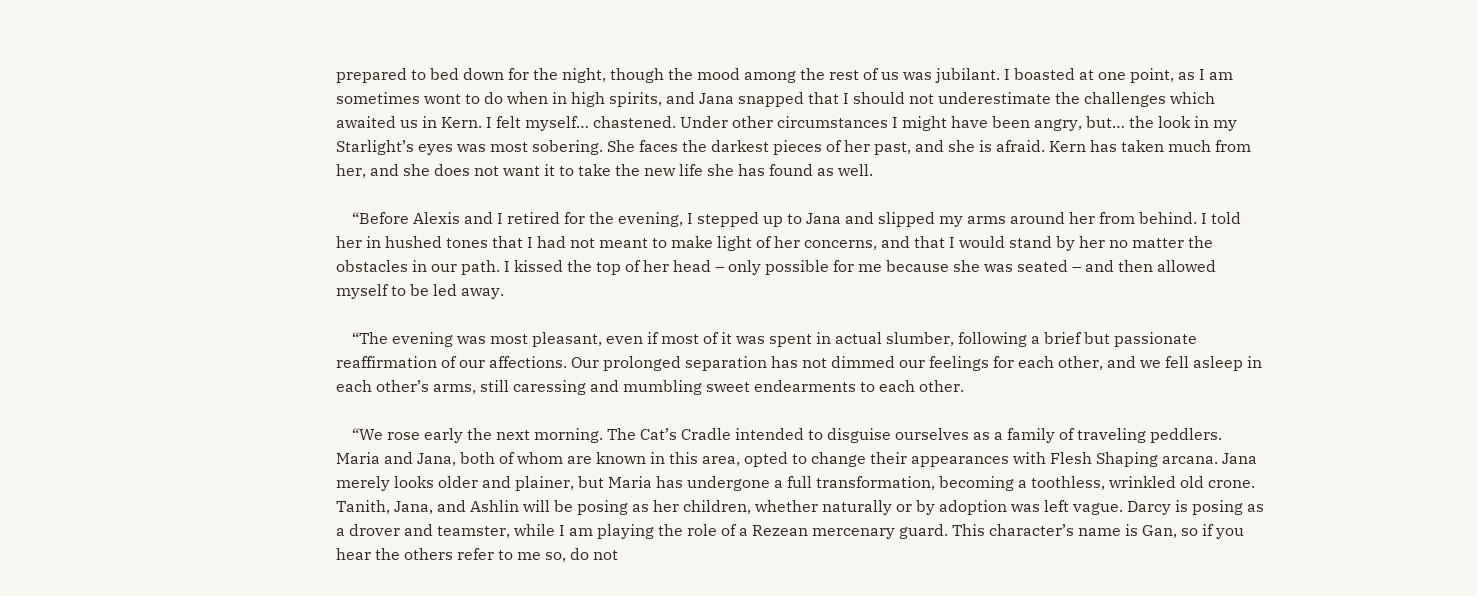prepared to bed down for the night, though the mood among the rest of us was jubilant. I boasted at one point, as I am sometimes wont to do when in high spirits, and Jana snapped that I should not underestimate the challenges which awaited us in Kern. I felt myself… chastened. Under other circumstances I might have been angry, but… the look in my Starlight’s eyes was most sobering. She faces the darkest pieces of her past, and she is afraid. Kern has taken much from her, and she does not want it to take the new life she has found as well.

    “Before Alexis and I retired for the evening, I stepped up to Jana and slipped my arms around her from behind. I told her in hushed tones that I had not meant to make light of her concerns, and that I would stand by her no matter the obstacles in our path. I kissed the top of her head – only possible for me because she was seated – and then allowed myself to be led away.

    “The evening was most pleasant, even if most of it was spent in actual slumber, following a brief but passionate reaffirmation of our affections. Our prolonged separation has not dimmed our feelings for each other, and we fell asleep in each other’s arms, still caressing and mumbling sweet endearments to each other.

    “We rose early the next morning. The Cat’s Cradle intended to disguise ourselves as a family of traveling peddlers. Maria and Jana, both of whom are known in this area, opted to change their appearances with Flesh Shaping arcana. Jana merely looks older and plainer, but Maria has undergone a full transformation, becoming a toothless, wrinkled old crone. Tanith, Jana, and Ashlin will be posing as her children, whether naturally or by adoption was left vague. Darcy is posing as a drover and teamster, while I am playing the role of a Rezean mercenary guard. This character’s name is Gan, so if you hear the others refer to me so, do not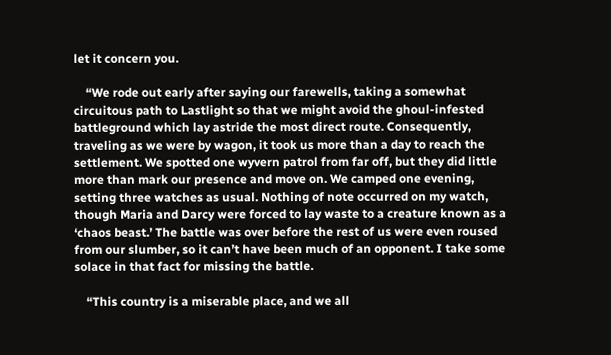let it concern you.

    “We rode out early after saying our farewells, taking a somewhat circuitous path to Lastlight so that we might avoid the ghoul-infested battleground which lay astride the most direct route. Consequently, traveling as we were by wagon, it took us more than a day to reach the settlement. We spotted one wyvern patrol from far off, but they did little more than mark our presence and move on. We camped one evening, setting three watches as usual. Nothing of note occurred on my watch, though Maria and Darcy were forced to lay waste to a creature known as a ‘chaos beast.’ The battle was over before the rest of us were even roused from our slumber, so it can’t have been much of an opponent. I take some solace in that fact for missing the battle.

    “This country is a miserable place, and we all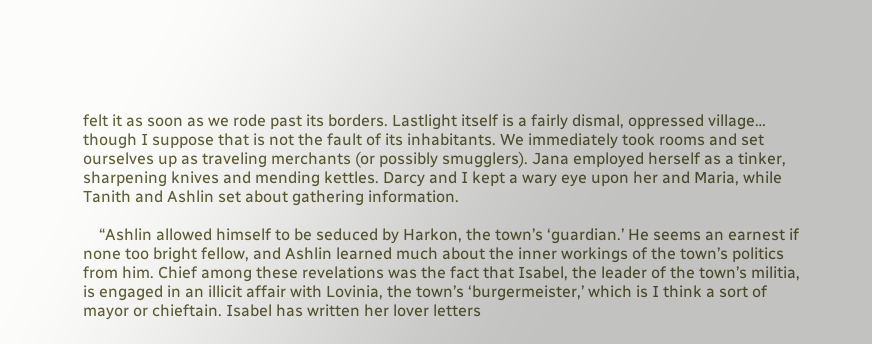felt it as soon as we rode past its borders. Lastlight itself is a fairly dismal, oppressed village… though I suppose that is not the fault of its inhabitants. We immediately took rooms and set ourselves up as traveling merchants (or possibly smugglers). Jana employed herself as a tinker, sharpening knives and mending kettles. Darcy and I kept a wary eye upon her and Maria, while Tanith and Ashlin set about gathering information.

    “Ashlin allowed himself to be seduced by Harkon, the town’s ‘guardian.’ He seems an earnest if none too bright fellow, and Ashlin learned much about the inner workings of the town’s politics from him. Chief among these revelations was the fact that Isabel, the leader of the town’s militia, is engaged in an illicit affair with Lovinia, the town’s ‘burgermeister,’ which is I think a sort of mayor or chieftain. Isabel has written her lover letters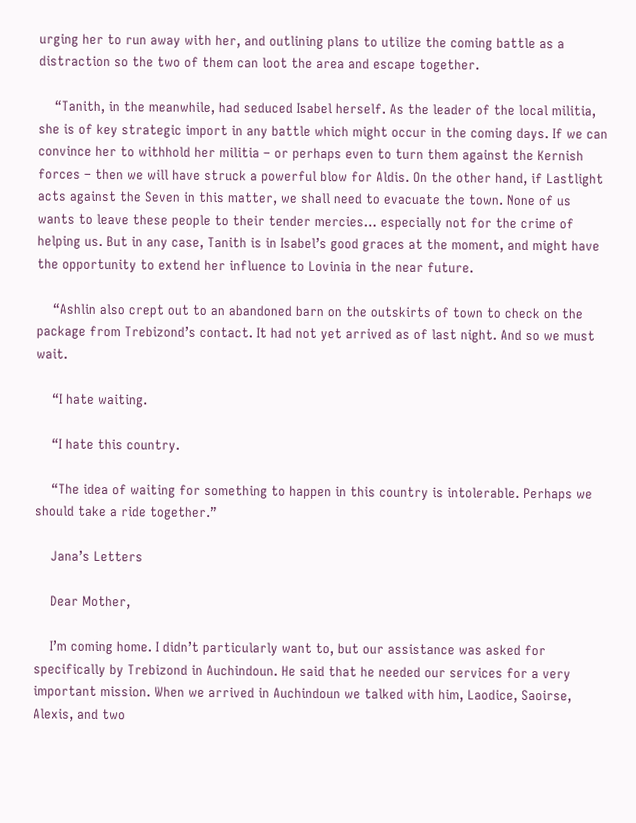urging her to run away with her, and outlining plans to utilize the coming battle as a distraction so the two of them can loot the area and escape together.

    “Tanith, in the meanwhile, had seduced Isabel herself. As the leader of the local militia, she is of key strategic import in any battle which might occur in the coming days. If we can convince her to withhold her militia – or perhaps even to turn them against the Kernish forces – then we will have struck a powerful blow for Aldis. On the other hand, if Lastlight acts against the Seven in this matter, we shall need to evacuate the town. None of us wants to leave these people to their tender mercies… especially not for the crime of helping us. But in any case, Tanith is in Isabel’s good graces at the moment, and might have the opportunity to extend her influence to Lovinia in the near future.

    “Ashlin also crept out to an abandoned barn on the outskirts of town to check on the package from Trebizond’s contact. It had not yet arrived as of last night. And so we must wait.

    “I hate waiting.

    “I hate this country.

    “The idea of waiting for something to happen in this country is intolerable. Perhaps we should take a ride together.”

    Jana’s Letters

    Dear Mother,

    I’m coming home. I didn’t particularly want to, but our assistance was asked for specifically by Trebizond in Auchindoun. He said that he needed our services for a very important mission. When we arrived in Auchindoun we talked with him, Laodice, Saoirse, Alexis, and two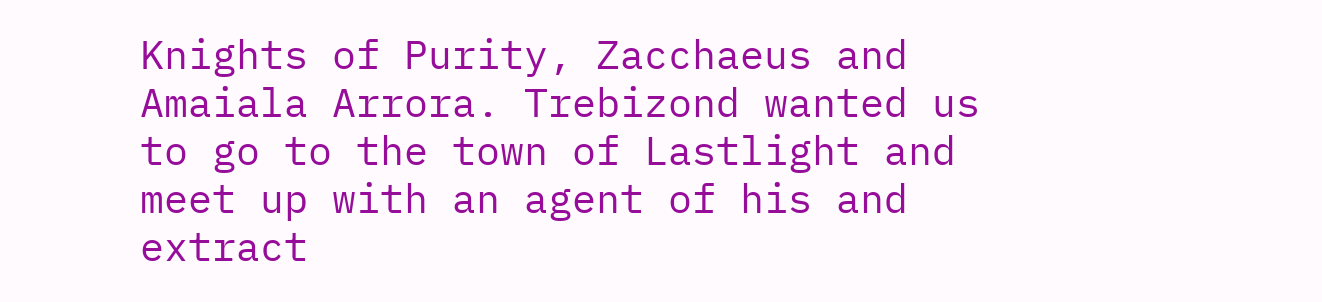Knights of Purity, Zacchaeus and Amaiala Arrora. Trebizond wanted us to go to the town of Lastlight and meet up with an agent of his and extract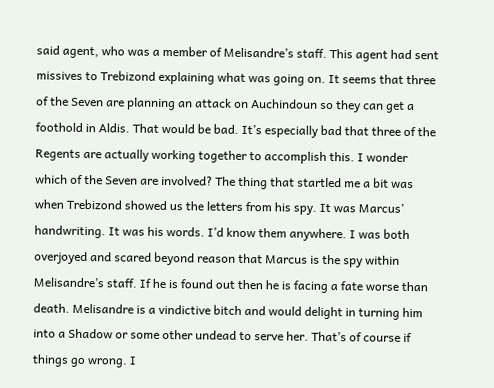said agent, who was a member of Melisandre’s staff. This agent had sent missives to Trebizond explaining what was going on. It seems that three of the Seven are planning an attack on Auchindoun so they can get a foothold in Aldis. That would be bad. It’s especially bad that three of the Regents are actually working together to accomplish this. I wonder which of the Seven are involved? The thing that startled me a bit was when Trebizond showed us the letters from his spy. It was Marcus’ handwriting. It was his words. I’d know them anywhere. I was both overjoyed and scared beyond reason that Marcus is the spy within Melisandre’s staff. If he is found out then he is facing a fate worse than death. Melisandre is a vindictive bitch and would delight in turning him into a Shadow or some other undead to serve her. That’s of course if things go wrong. I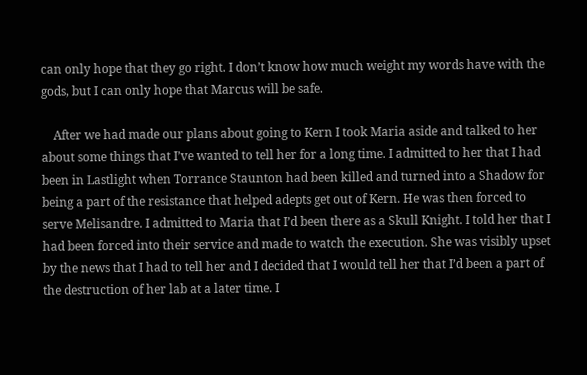can only hope that they go right. I don’t know how much weight my words have with the gods, but I can only hope that Marcus will be safe.

    After we had made our plans about going to Kern I took Maria aside and talked to her about some things that I’ve wanted to tell her for a long time. I admitted to her that I had been in Lastlight when Torrance Staunton had been killed and turned into a Shadow for being a part of the resistance that helped adepts get out of Kern. He was then forced to serve Melisandre. I admitted to Maria that I’d been there as a Skull Knight. I told her that I had been forced into their service and made to watch the execution. She was visibly upset by the news that I had to tell her and I decided that I would tell her that I’d been a part of the destruction of her lab at a later time. I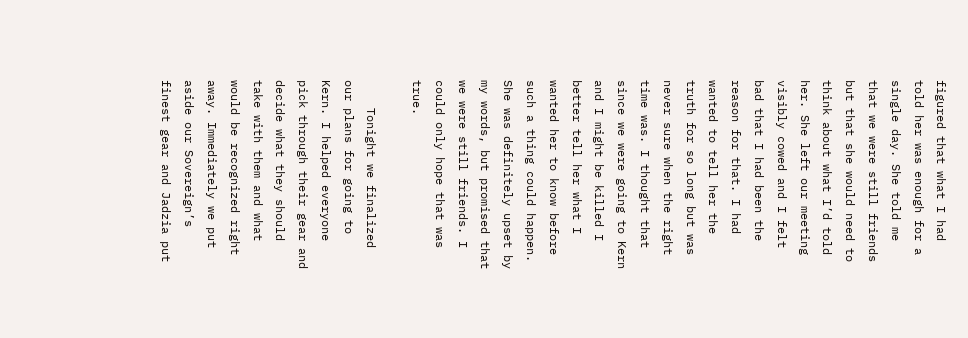figured that what I had told her was enough for a single day. She told me that we were still friends but that she would need to think about what I’d told her. She left our meeting visibly cowed and I felt bad that I had been the reason for that. I had wanted to tell her the truth for so long but was never sure when the right time was. I thought that since we were going to Kern and I might be killed I better tell her what I wanted her to know before such a thing could happen. She was definitely upset by my words, but promised that we were still friends. I could only hope that was true.

    Tonight we finalized our plans for going to Kern. I helped everyone pick through their gear and decide what they should take with them and what would be recognized right away. Immediately we put aside our Sovereign’s finest gear and Jadzia put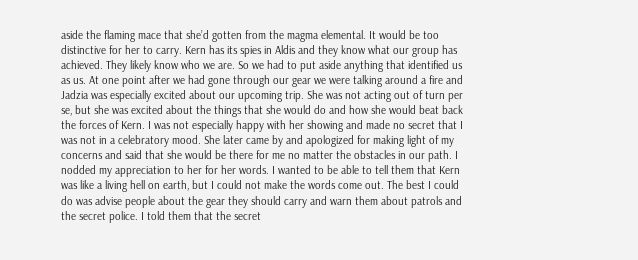aside the flaming mace that she’d gotten from the magma elemental. It would be too distinctive for her to carry. Kern has its spies in Aldis and they know what our group has achieved. They likely know who we are. So we had to put aside anything that identified us as us. At one point after we had gone through our gear we were talking around a fire and Jadzia was especially excited about our upcoming trip. She was not acting out of turn per se, but she was excited about the things that she would do and how she would beat back the forces of Kern. I was not especially happy with her showing and made no secret that I was not in a celebratory mood. She later came by and apologized for making light of my concerns and said that she would be there for me no matter the obstacles in our path. I nodded my appreciation to her for her words. I wanted to be able to tell them that Kern was like a living hell on earth, but I could not make the words come out. The best I could do was advise people about the gear they should carry and warn them about patrols and the secret police. I told them that the secret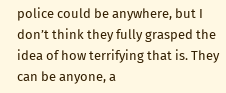police could be anywhere, but I don’t think they fully grasped the idea of how terrifying that is. They can be anyone, a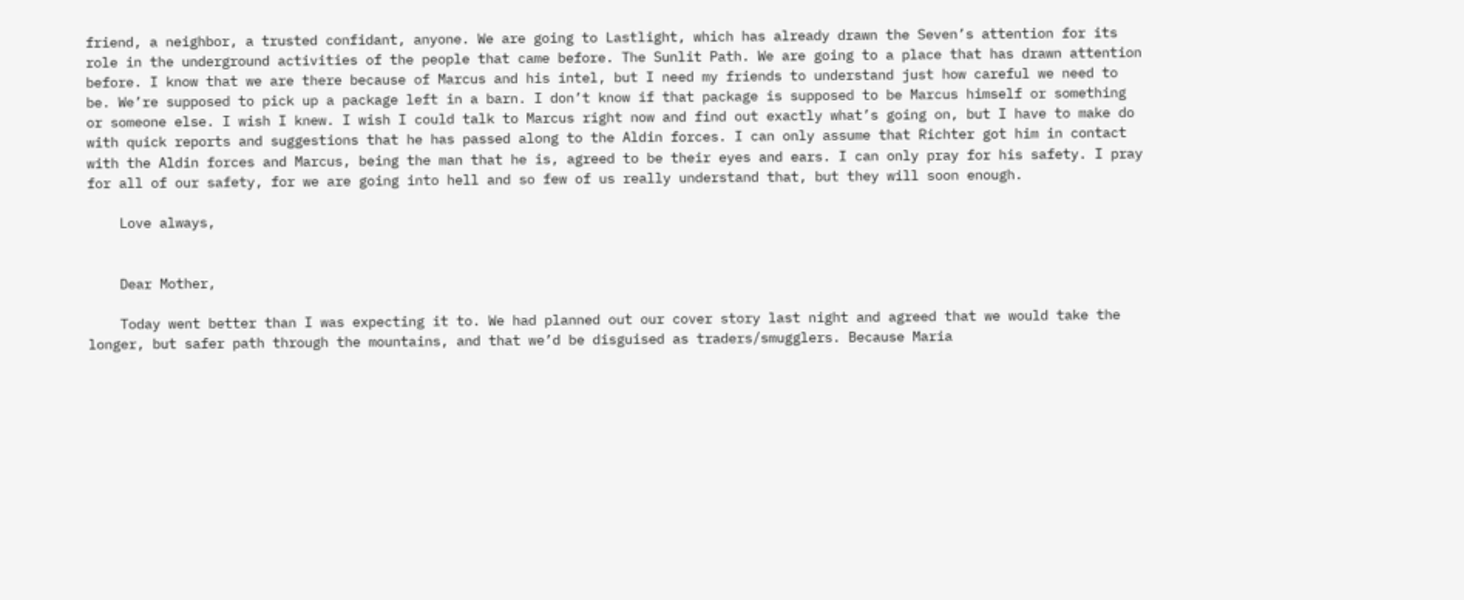friend, a neighbor, a trusted confidant, anyone. We are going to Lastlight, which has already drawn the Seven’s attention for its role in the underground activities of the people that came before. The Sunlit Path. We are going to a place that has drawn attention before. I know that we are there because of Marcus and his intel, but I need my friends to understand just how careful we need to be. We’re supposed to pick up a package left in a barn. I don’t know if that package is supposed to be Marcus himself or something or someone else. I wish I knew. I wish I could talk to Marcus right now and find out exactly what’s going on, but I have to make do with quick reports and suggestions that he has passed along to the Aldin forces. I can only assume that Richter got him in contact with the Aldin forces and Marcus, being the man that he is, agreed to be their eyes and ears. I can only pray for his safety. I pray for all of our safety, for we are going into hell and so few of us really understand that, but they will soon enough.

    Love always,


    Dear Mother,

    Today went better than I was expecting it to. We had planned out our cover story last night and agreed that we would take the longer, but safer path through the mountains, and that we’d be disguised as traders/smugglers. Because Maria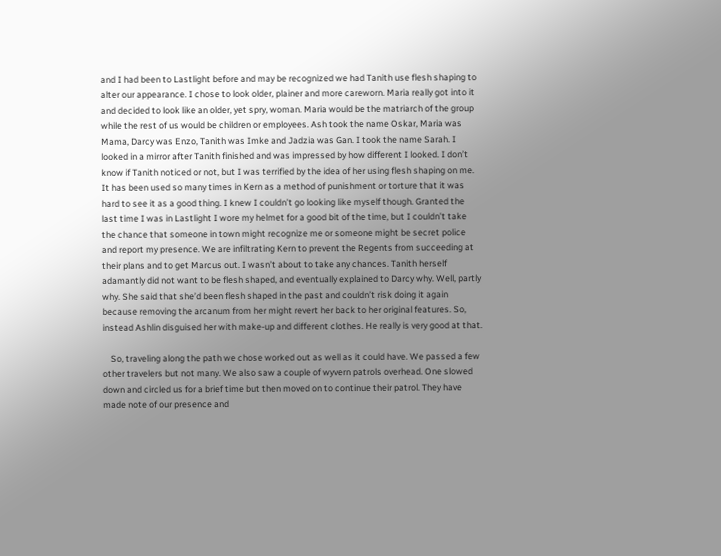and I had been to Lastlight before and may be recognized we had Tanith use flesh shaping to alter our appearance. I chose to look older, plainer and more careworn. Maria really got into it and decided to look like an older, yet spry, woman. Maria would be the matriarch of the group while the rest of us would be children or employees. Ash took the name Oskar, Maria was Mama, Darcy was Enzo, Tanith was Imke and Jadzia was Gan. I took the name Sarah. I looked in a mirror after Tanith finished and was impressed by how different I looked. I don’t know if Tanith noticed or not, but I was terrified by the idea of her using flesh shaping on me. It has been used so many times in Kern as a method of punishment or torture that it was hard to see it as a good thing. I knew I couldn’t go looking like myself though. Granted the last time I was in Lastlight I wore my helmet for a good bit of the time, but I couldn’t take the chance that someone in town might recognize me or someone might be secret police and report my presence. We are infiltrating Kern to prevent the Regents from succeeding at their plans and to get Marcus out. I wasn’t about to take any chances. Tanith herself adamantly did not want to be flesh shaped, and eventually explained to Darcy why. Well, partly why. She said that she’d been flesh shaped in the past and couldn’t risk doing it again because removing the arcanum from her might revert her back to her original features. So, instead Ashlin disguised her with make-up and different clothes. He really is very good at that.

    So, traveling along the path we chose worked out as well as it could have. We passed a few other travelers but not many. We also saw a couple of wyvern patrols overhead. One slowed down and circled us for a brief time but then moved on to continue their patrol. They have made note of our presence and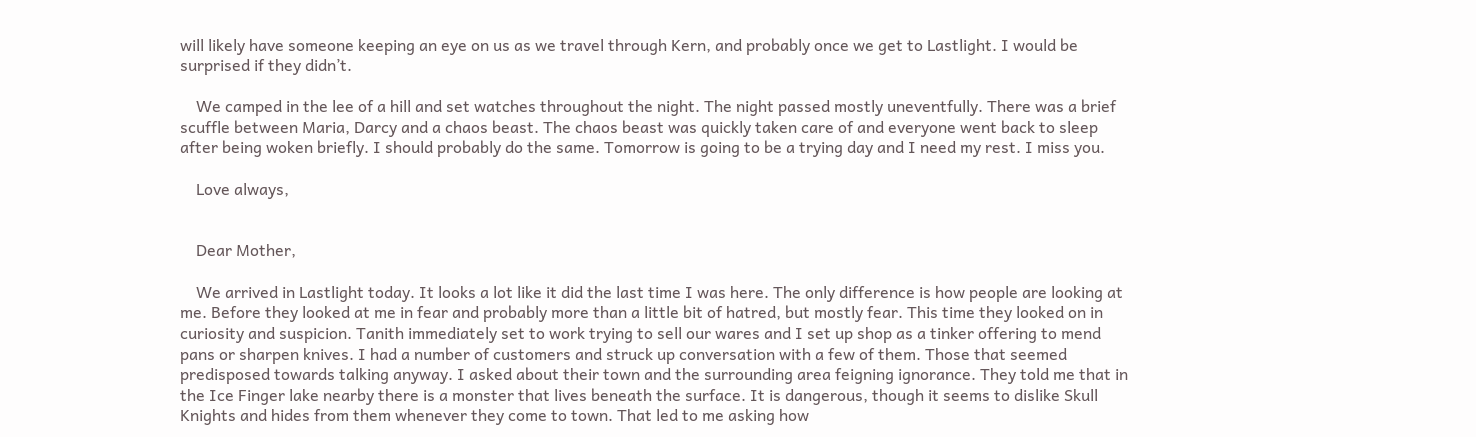will likely have someone keeping an eye on us as we travel through Kern, and probably once we get to Lastlight. I would be surprised if they didn’t.

    We camped in the lee of a hill and set watches throughout the night. The night passed mostly uneventfully. There was a brief scuffle between Maria, Darcy and a chaos beast. The chaos beast was quickly taken care of and everyone went back to sleep after being woken briefly. I should probably do the same. Tomorrow is going to be a trying day and I need my rest. I miss you.

    Love always,


    Dear Mother,

    We arrived in Lastlight today. It looks a lot like it did the last time I was here. The only difference is how people are looking at me. Before they looked at me in fear and probably more than a little bit of hatred, but mostly fear. This time they looked on in curiosity and suspicion. Tanith immediately set to work trying to sell our wares and I set up shop as a tinker offering to mend pans or sharpen knives. I had a number of customers and struck up conversation with a few of them. Those that seemed predisposed towards talking anyway. I asked about their town and the surrounding area feigning ignorance. They told me that in the Ice Finger lake nearby there is a monster that lives beneath the surface. It is dangerous, though it seems to dislike Skull Knights and hides from them whenever they come to town. That led to me asking how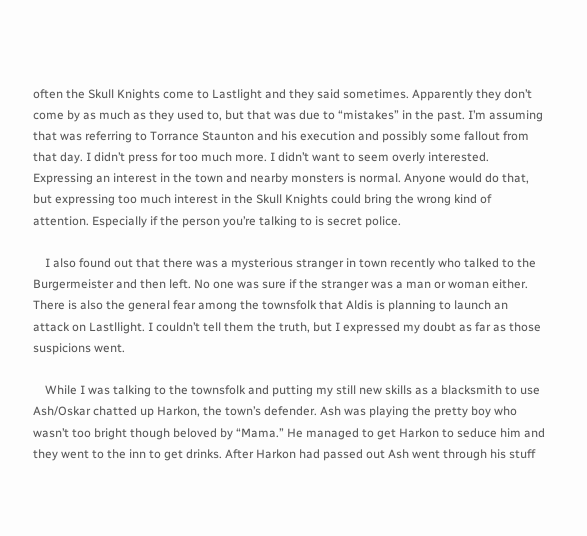often the Skull Knights come to Lastlight and they said sometimes. Apparently they don’t come by as much as they used to, but that was due to “mistakes” in the past. I’m assuming that was referring to Torrance Staunton and his execution and possibly some fallout from that day. I didn’t press for too much more. I didn’t want to seem overly interested. Expressing an interest in the town and nearby monsters is normal. Anyone would do that, but expressing too much interest in the Skull Knights could bring the wrong kind of attention. Especially if the person you’re talking to is secret police.

    I also found out that there was a mysterious stranger in town recently who talked to the Burgermeister and then left. No one was sure if the stranger was a man or woman either. There is also the general fear among the townsfolk that Aldis is planning to launch an attack on Lastllight. I couldn’t tell them the truth, but I expressed my doubt as far as those suspicions went.

    While I was talking to the townsfolk and putting my still new skills as a blacksmith to use Ash/Oskar chatted up Harkon, the town’s defender. Ash was playing the pretty boy who wasn’t too bright though beloved by “Mama.” He managed to get Harkon to seduce him and they went to the inn to get drinks. After Harkon had passed out Ash went through his stuff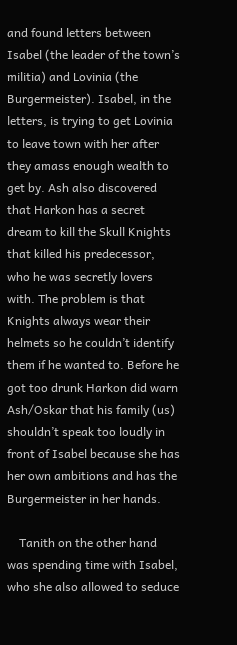and found letters between Isabel (the leader of the town’s militia) and Lovinia (the Burgermeister). Isabel, in the letters, is trying to get Lovinia to leave town with her after they amass enough wealth to get by. Ash also discovered that Harkon has a secret dream to kill the Skull Knights that killed his predecessor, who he was secretly lovers with. The problem is that Knights always wear their helmets so he couldn’t identify them if he wanted to. Before he got too drunk Harkon did warn Ash/Oskar that his family (us) shouldn’t speak too loudly in front of Isabel because she has her own ambitions and has the Burgermeister in her hands.

    Tanith on the other hand was spending time with Isabel, who she also allowed to seduce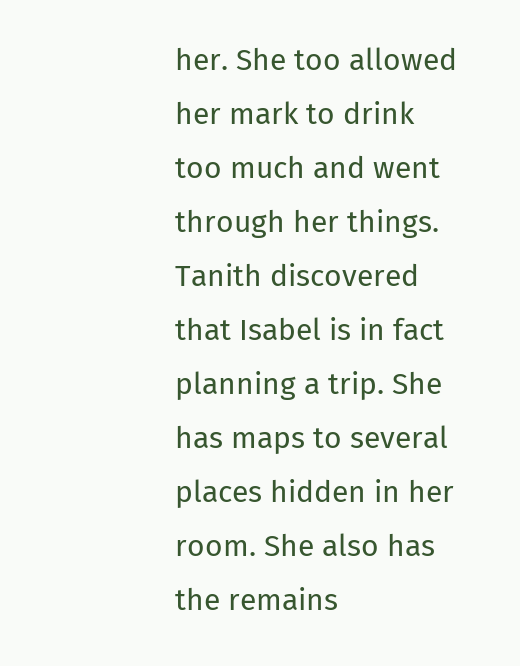her. She too allowed her mark to drink too much and went through her things. Tanith discovered that Isabel is in fact planning a trip. She has maps to several places hidden in her room. She also has the remains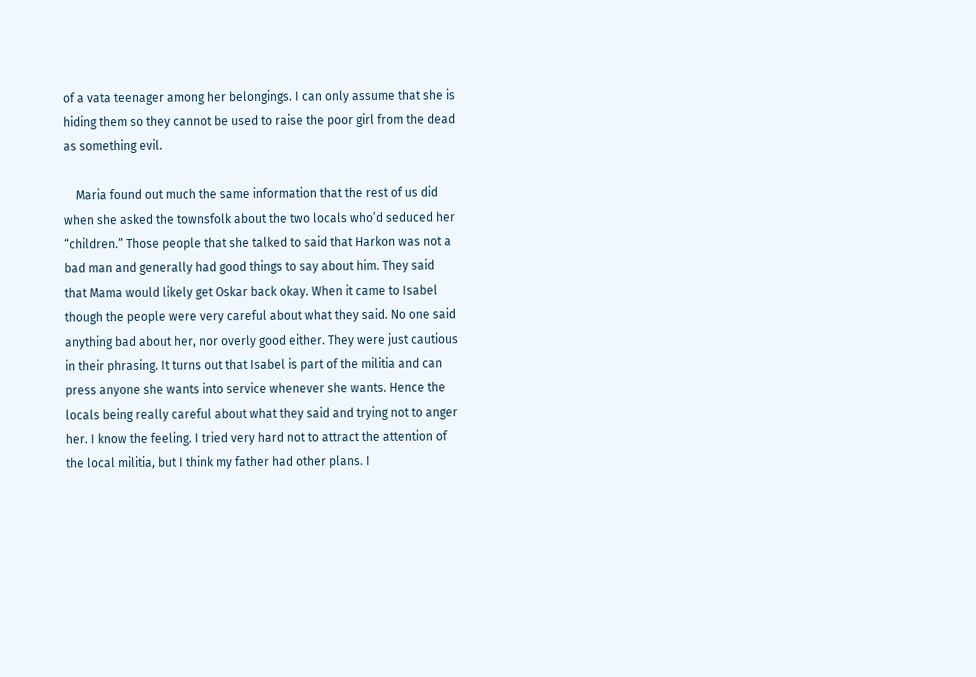of a vata teenager among her belongings. I can only assume that she is hiding them so they cannot be used to raise the poor girl from the dead as something evil.

    Maria found out much the same information that the rest of us did when she asked the townsfolk about the two locals who’d seduced her “children.” Those people that she talked to said that Harkon was not a bad man and generally had good things to say about him. They said that Mama would likely get Oskar back okay. When it came to Isabel though the people were very careful about what they said. No one said anything bad about her, nor overly good either. They were just cautious in their phrasing. It turns out that Isabel is part of the militia and can press anyone she wants into service whenever she wants. Hence the locals being really careful about what they said and trying not to anger her. I know the feeling. I tried very hard not to attract the attention of the local militia, but I think my father had other plans. I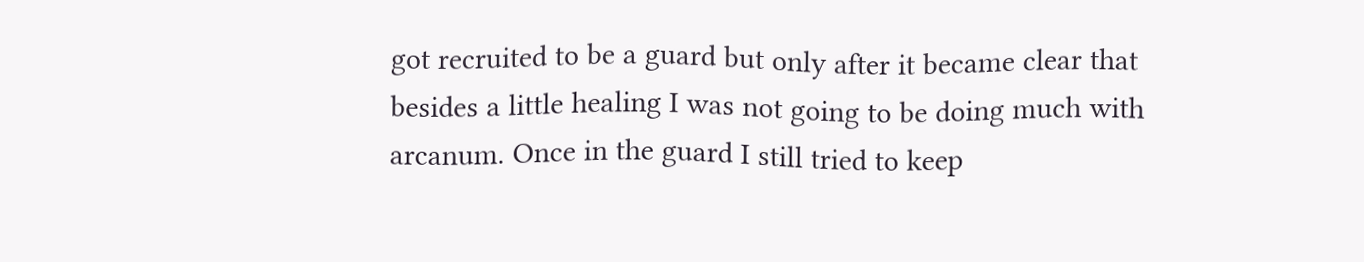got recruited to be a guard but only after it became clear that besides a little healing I was not going to be doing much with arcanum. Once in the guard I still tried to keep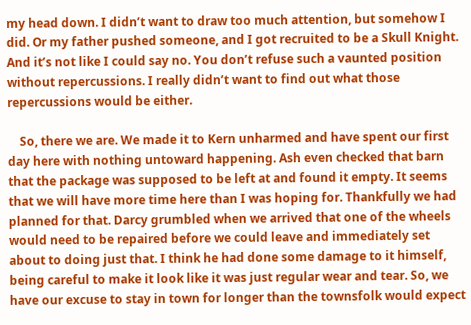my head down. I didn’t want to draw too much attention, but somehow I did. Or my father pushed someone, and I got recruited to be a Skull Knight. And it’s not like I could say no. You don’t refuse such a vaunted position without repercussions. I really didn’t want to find out what those repercussions would be either.

    So, there we are. We made it to Kern unharmed and have spent our first day here with nothing untoward happening. Ash even checked that barn that the package was supposed to be left at and found it empty. It seems that we will have more time here than I was hoping for. Thankfully we had planned for that. Darcy grumbled when we arrived that one of the wheels would need to be repaired before we could leave and immediately set about to doing just that. I think he had done some damage to it himself, being careful to make it look like it was just regular wear and tear. So, we have our excuse to stay in town for longer than the townsfolk would expect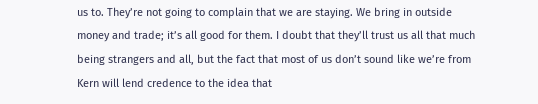us to. They’re not going to complain that we are staying. We bring in outside money and trade; it’s all good for them. I doubt that they’ll trust us all that much being strangers and all, but the fact that most of us don’t sound like we’re from Kern will lend credence to the idea that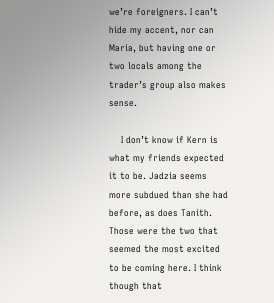we’re foreigners. I can’t hide my accent, nor can Maria, but having one or two locals among the trader’s group also makes sense.

    I don’t know if Kern is what my friends expected it to be. Jadzia seems more subdued than she had before, as does Tanith. Those were the two that seemed the most excited to be coming here. I think though that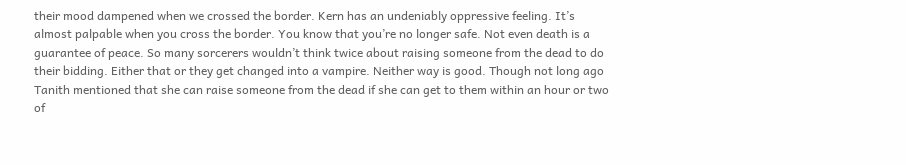their mood dampened when we crossed the border. Kern has an undeniably oppressive feeling. It’s almost palpable when you cross the border. You know that you’re no longer safe. Not even death is a guarantee of peace. So many sorcerers wouldn’t think twice about raising someone from the dead to do their bidding. Either that or they get changed into a vampire. Neither way is good. Though not long ago Tanith mentioned that she can raise someone from the dead if she can get to them within an hour or two of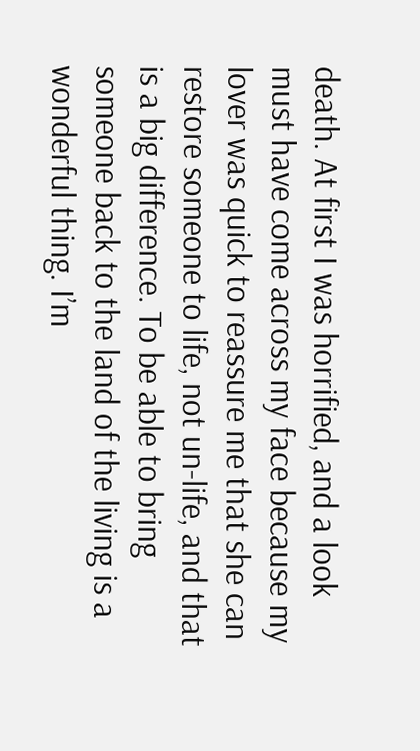death. At first I was horrified, and a look must have come across my face because my lover was quick to reassure me that she can restore someone to life, not un-life, and that is a big difference. To be able to bring someone back to the land of the living is a wonderful thing. I’m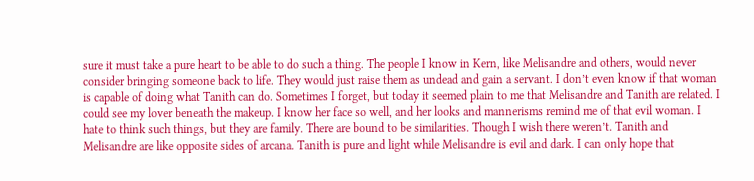sure it must take a pure heart to be able to do such a thing. The people I know in Kern, like Melisandre and others, would never consider bringing someone back to life. They would just raise them as undead and gain a servant. I don’t even know if that woman is capable of doing what Tanith can do. Sometimes I forget, but today it seemed plain to me that Melisandre and Tanith are related. I could see my lover beneath the makeup. I know her face so well, and her looks and mannerisms remind me of that evil woman. I hate to think such things, but they are family. There are bound to be similarities. Though I wish there weren’t. Tanith and Melisandre are like opposite sides of arcana. Tanith is pure and light while Melisandre is evil and dark. I can only hope that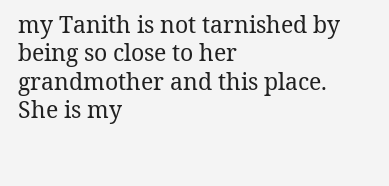my Tanith is not tarnished by being so close to her grandmother and this place. She is my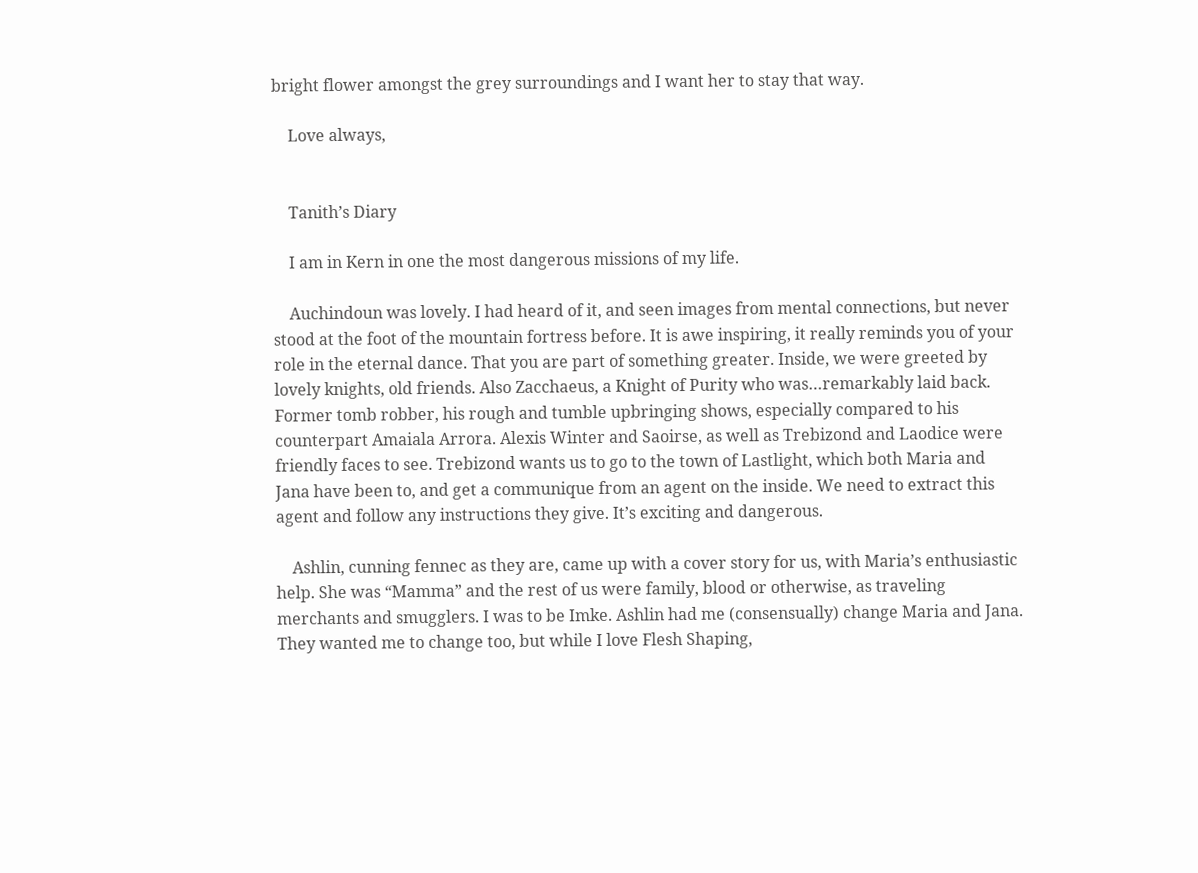bright flower amongst the grey surroundings and I want her to stay that way.

    Love always,


    Tanith’s Diary

    I am in Kern in one the most dangerous missions of my life.

    Auchindoun was lovely. I had heard of it, and seen images from mental connections, but never stood at the foot of the mountain fortress before. It is awe inspiring, it really reminds you of your role in the eternal dance. That you are part of something greater. Inside, we were greeted by lovely knights, old friends. Also Zacchaeus, a Knight of Purity who was…remarkably laid back. Former tomb robber, his rough and tumble upbringing shows, especially compared to his counterpart Amaiala Arrora. Alexis Winter and Saoirse, as well as Trebizond and Laodice were friendly faces to see. Trebizond wants us to go to the town of Lastlight, which both Maria and Jana have been to, and get a communique from an agent on the inside. We need to extract this agent and follow any instructions they give. It’s exciting and dangerous.

    Ashlin, cunning fennec as they are, came up with a cover story for us, with Maria’s enthusiastic help. She was “Mamma” and the rest of us were family, blood or otherwise, as traveling merchants and smugglers. I was to be Imke. Ashlin had me (consensually) change Maria and Jana. They wanted me to change too, but while I love Flesh Shaping,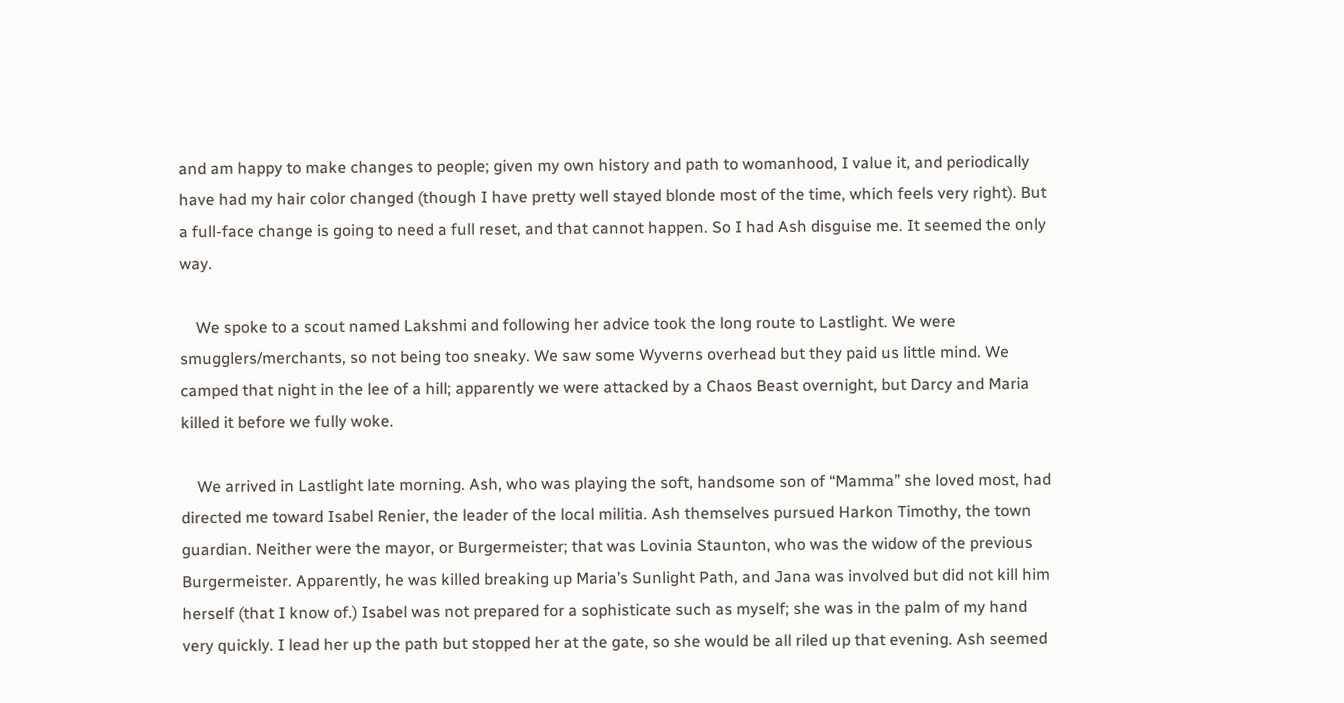and am happy to make changes to people; given my own history and path to womanhood, I value it, and periodically have had my hair color changed (though I have pretty well stayed blonde most of the time, which feels very right). But a full-face change is going to need a full reset, and that cannot happen. So I had Ash disguise me. It seemed the only way.

    We spoke to a scout named Lakshmi and following her advice took the long route to Lastlight. We were smugglers/merchants, so not being too sneaky. We saw some Wyverns overhead but they paid us little mind. We camped that night in the lee of a hill; apparently we were attacked by a Chaos Beast overnight, but Darcy and Maria killed it before we fully woke.

    We arrived in Lastlight late morning. Ash, who was playing the soft, handsome son of “Mamma” she loved most, had directed me toward Isabel Renier, the leader of the local militia. Ash themselves pursued Harkon Timothy, the town guardian. Neither were the mayor, or Burgermeister; that was Lovinia Staunton, who was the widow of the previous Burgermeister. Apparently, he was killed breaking up Maria’s Sunlight Path, and Jana was involved but did not kill him herself (that I know of.) Isabel was not prepared for a sophisticate such as myself; she was in the palm of my hand very quickly. I lead her up the path but stopped her at the gate, so she would be all riled up that evening. Ash seemed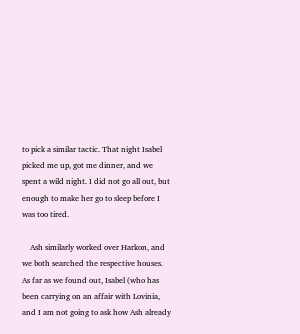to pick a similar tactic. That night Isabel picked me up, got me dinner, and we spent a wild night. I did not go all out, but enough to make her go to sleep before I was too tired.

    Ash similarly worked over Harkon, and we both searched the respective houses. As far as we found out, Isabel (who has been carrying on an affair with Lovinia, and I am not going to ask how Ash already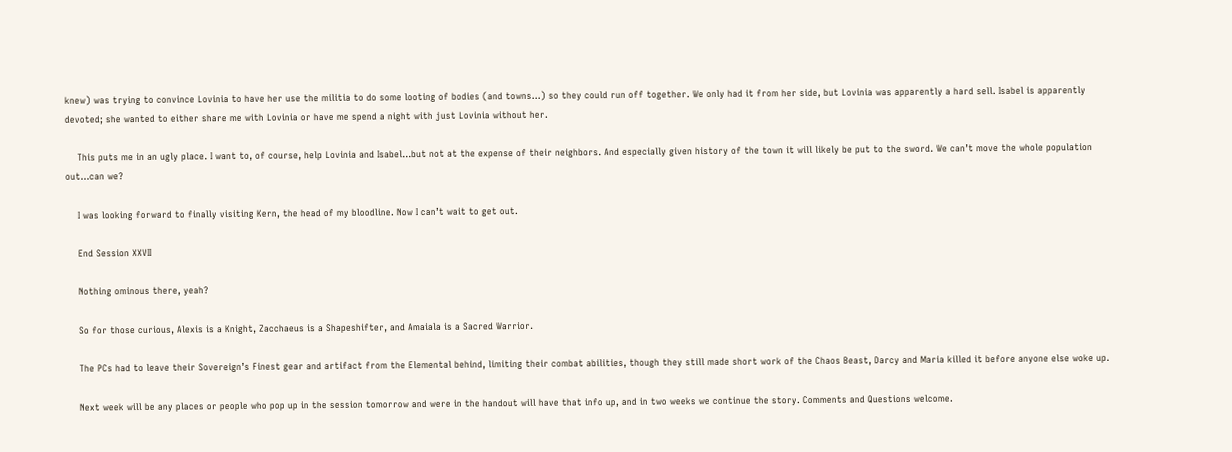knew) was trying to convince Lovinia to have her use the militia to do some looting of bodies (and towns…) so they could run off together. We only had it from her side, but Lovinia was apparently a hard sell. Isabel is apparently devoted; she wanted to either share me with Lovinia or have me spend a night with just Lovinia without her.

    This puts me in an ugly place. I want to, of course, help Lovinia and Isabel…but not at the expense of their neighbors. And especially given history of the town it will likely be put to the sword. We can’t move the whole population out…can we?

    I was looking forward to finally visiting Kern, the head of my bloodline. Now I can’t wait to get out.

    End Session XXVII

    Nothing ominous there, yeah?

    So for those curious, Alexis is a Knight, Zacchaeus is a Shapeshifter, and Amaiala is a Sacred Warrior.

    The PCs had to leave their Sovereign’s Finest gear and artifact from the Elemental behind, limiting their combat abilities, though they still made short work of the Chaos Beast, Darcy and Maria killed it before anyone else woke up.

    Next week will be any places or people who pop up in the session tomorrow and were in the handout will have that info up, and in two weeks we continue the story. Comments and Questions welcome.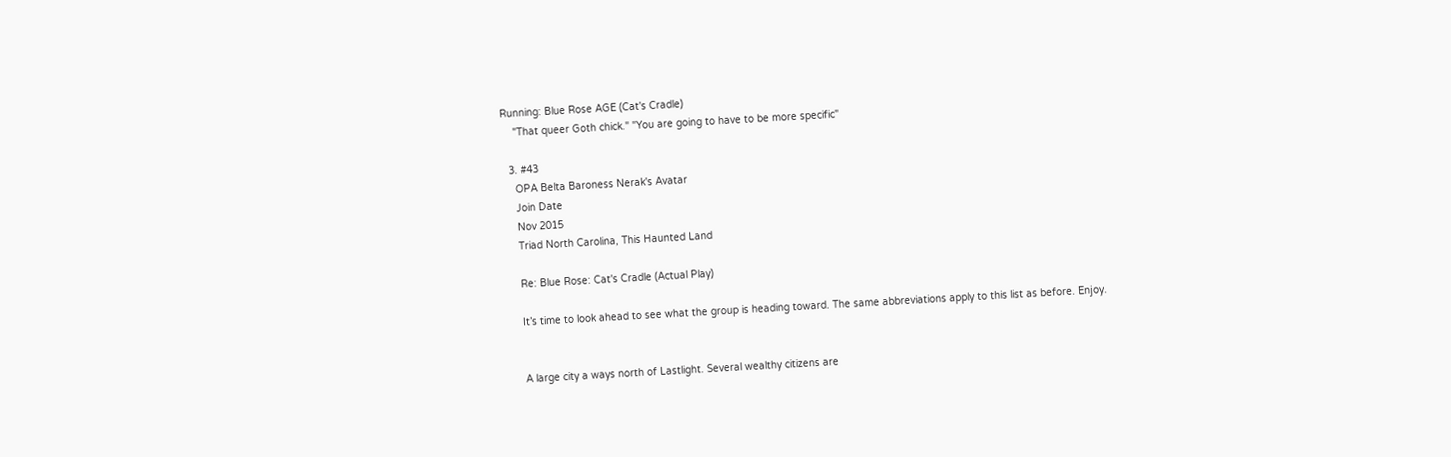Running: Blue Rose AGE (Cat's Cradle)
    "That queer Goth chick." "You are going to have to be more specific"

  3. #43
    OPA Belta Baroness Nerak's Avatar
    Join Date
    Nov 2015
    Triad North Carolina, This Haunted Land

    Re: Blue Rose: Cat's Cradle (Actual Play)

    It’s time to look ahead to see what the group is heading toward. The same abbreviations apply to this list as before. Enjoy.


    A large city a ways north of Lastlight. Several wealthy citizens are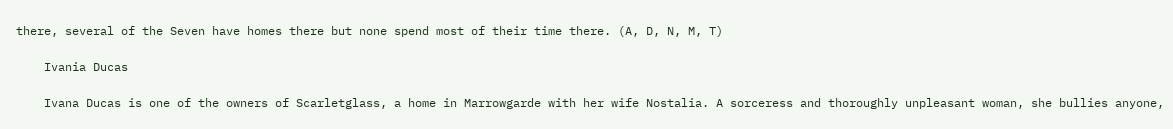there, several of the Seven have homes there but none spend most of their time there. (A, D, N, M, T)

    Ivania Ducas

    Ivana Ducas is one of the owners of Scarletglass, a home in Marrowgarde with her wife Nostalia. A sorceress and thoroughly unpleasant woman, she bullies anyone,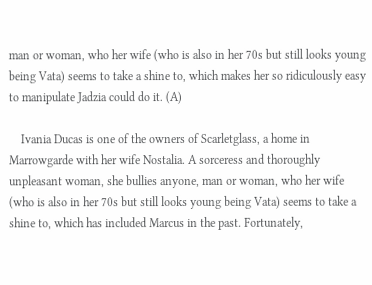man or woman, who her wife (who is also in her 70s but still looks young being Vata) seems to take a shine to, which makes her so ridiculously easy to manipulate Jadzia could do it. (A)

    Ivania Ducas is one of the owners of Scarletglass, a home in Marrowgarde with her wife Nostalia. A sorceress and thoroughly unpleasant woman, she bullies anyone, man or woman, who her wife (who is also in her 70s but still looks young being Vata) seems to take a shine to, which has included Marcus in the past. Fortunately,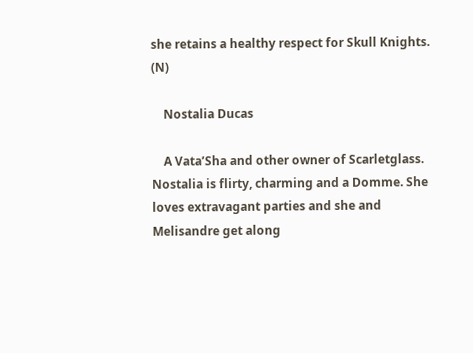she retains a healthy respect for Skull Knights. (N)

    Nostalia Ducas

    A Vata’Sha and other owner of Scarletglass. Nostalia is flirty, charming and a Domme. She loves extravagant parties and she and Melisandre get along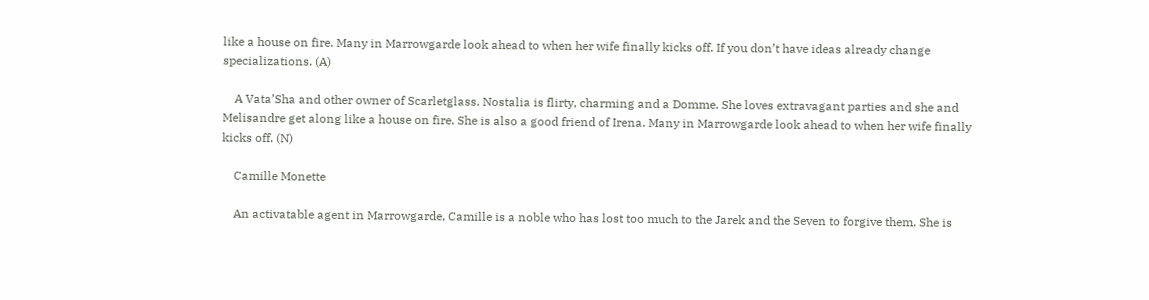like a house on fire. Many in Marrowgarde look ahead to when her wife finally kicks off. If you don’t have ideas already change specializations. (A)

    A Vata’Sha and other owner of Scarletglass. Nostalia is flirty, charming and a Domme. She loves extravagant parties and she and Melisandre get along like a house on fire. She is also a good friend of Irena. Many in Marrowgarde look ahead to when her wife finally kicks off. (N)

    Camille Monette

    An activatable agent in Marrowgarde, Camille is a noble who has lost too much to the Jarek and the Seven to forgive them. She is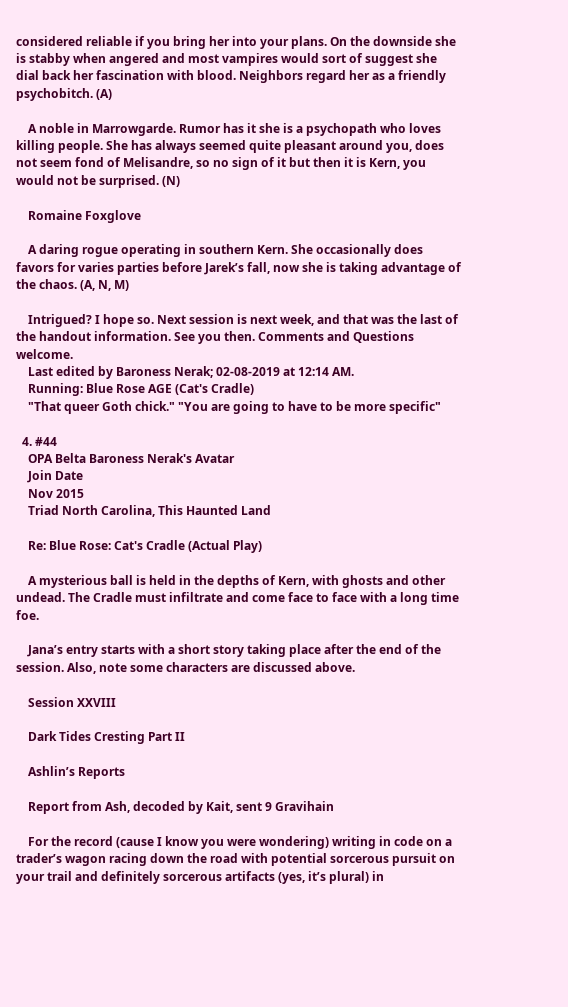considered reliable if you bring her into your plans. On the downside she is stabby when angered and most vampires would sort of suggest she dial back her fascination with blood. Neighbors regard her as a friendly psychobitch. (A)

    A noble in Marrowgarde. Rumor has it she is a psychopath who loves killing people. She has always seemed quite pleasant around you, does not seem fond of Melisandre, so no sign of it but then it is Kern, you would not be surprised. (N)

    Romaine Foxglove

    A daring rogue operating in southern Kern. She occasionally does favors for varies parties before Jarek’s fall, now she is taking advantage of the chaos. (A, N, M)

    Intrigued? I hope so. Next session is next week, and that was the last of the handout information. See you then. Comments and Questions welcome.
    Last edited by Baroness Nerak; 02-08-2019 at 12:14 AM.
    Running: Blue Rose AGE (Cat's Cradle)
    "That queer Goth chick." "You are going to have to be more specific"

  4. #44
    OPA Belta Baroness Nerak's Avatar
    Join Date
    Nov 2015
    Triad North Carolina, This Haunted Land

    Re: Blue Rose: Cat's Cradle (Actual Play)

    A mysterious ball is held in the depths of Kern, with ghosts and other undead. The Cradle must infiltrate and come face to face with a long time foe.

    Jana’s entry starts with a short story taking place after the end of the session. Also, note some characters are discussed above.

    Session XXVIII

    Dark Tides Cresting Part II

    Ashlin’s Reports

    Report from Ash, decoded by Kait, sent 9 Gravihain

    For the record (cause I know you were wondering) writing in code on a trader’s wagon racing down the road with potential sorcerous pursuit on your trail and definitely sorcerous artifacts (yes, it’s plural) in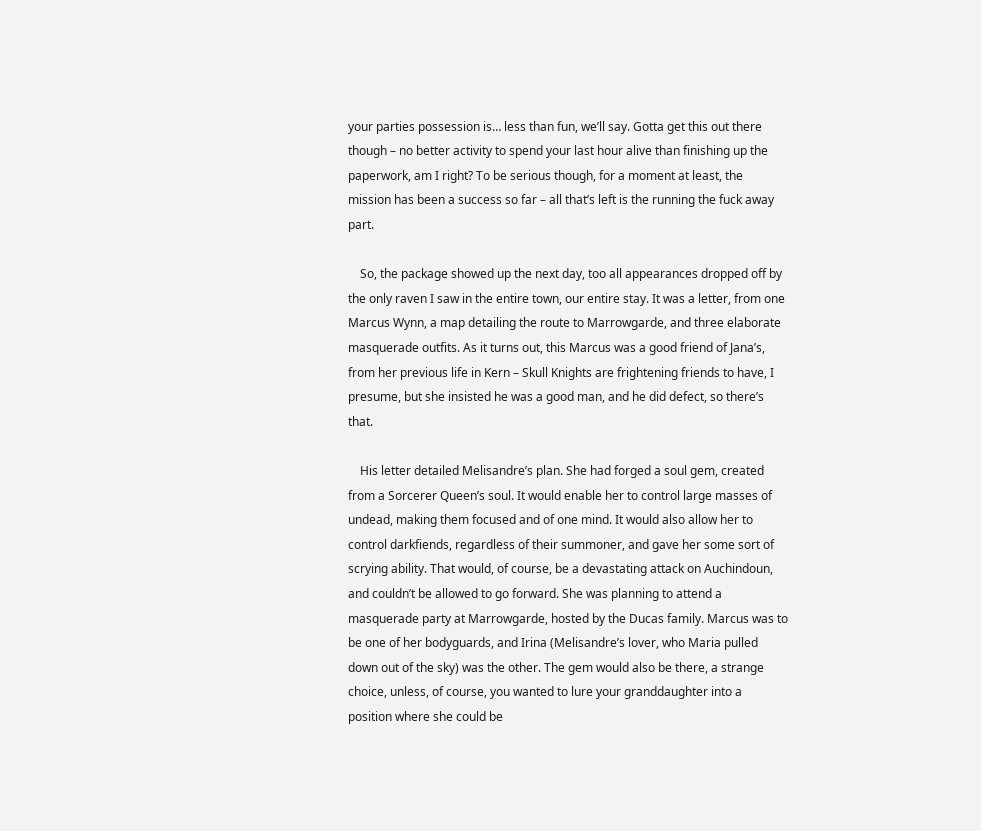your parties possession is… less than fun, we’ll say. Gotta get this out there though – no better activity to spend your last hour alive than finishing up the paperwork, am I right? To be serious though, for a moment at least, the mission has been a success so far – all that’s left is the running the fuck away part.

    So, the package showed up the next day, too all appearances dropped off by the only raven I saw in the entire town, our entire stay. It was a letter, from one Marcus Wynn, a map detailing the route to Marrowgarde, and three elaborate masquerade outfits. As it turns out, this Marcus was a good friend of Jana’s, from her previous life in Kern – Skull Knights are frightening friends to have, I presume, but she insisted he was a good man, and he did defect, so there’s that.

    His letter detailed Melisandre’s plan. She had forged a soul gem, created from a Sorcerer Queen’s soul. It would enable her to control large masses of undead, making them focused and of one mind. It would also allow her to control darkfiends, regardless of their summoner, and gave her some sort of scrying ability. That would, of course, be a devastating attack on Auchindoun, and couldn’t be allowed to go forward. She was planning to attend a masquerade party at Marrowgarde, hosted by the Ducas family. Marcus was to be one of her bodyguards, and Irina (Melisandre’s lover, who Maria pulled down out of the sky) was the other. The gem would also be there, a strange choice, unless, of course, you wanted to lure your granddaughter into a position where she could be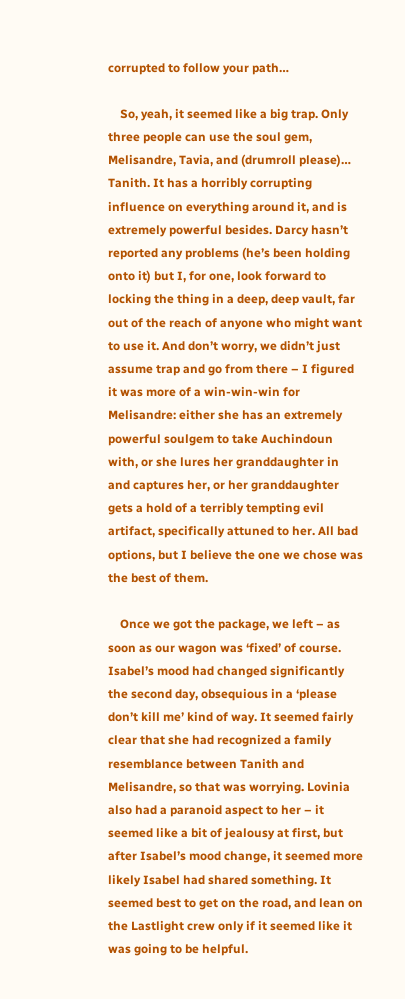corrupted to follow your path…

    So, yeah, it seemed like a big trap. Only three people can use the soul gem, Melisandre, Tavia, and (drumroll please)… Tanith. It has a horribly corrupting influence on everything around it, and is extremely powerful besides. Darcy hasn’t reported any problems (he’s been holding onto it) but I, for one, look forward to locking the thing in a deep, deep vault, far out of the reach of anyone who might want to use it. And don’t worry, we didn’t just assume trap and go from there – I figured it was more of a win-win-win for Melisandre: either she has an extremely powerful soulgem to take Auchindoun with, or she lures her granddaughter in and captures her, or her granddaughter gets a hold of a terribly tempting evil artifact, specifically attuned to her. All bad options, but I believe the one we chose was the best of them.

    Once we got the package, we left – as soon as our wagon was ‘fixed’ of course. Isabel’s mood had changed significantly the second day, obsequious in a ‘please don’t kill me’ kind of way. It seemed fairly clear that she had recognized a family resemblance between Tanith and Melisandre, so that was worrying. Lovinia also had a paranoid aspect to her – it seemed like a bit of jealousy at first, but after Isabel’s mood change, it seemed more likely Isabel had shared something. It seemed best to get on the road, and lean on the Lastlight crew only if it seemed like it was going to be helpful.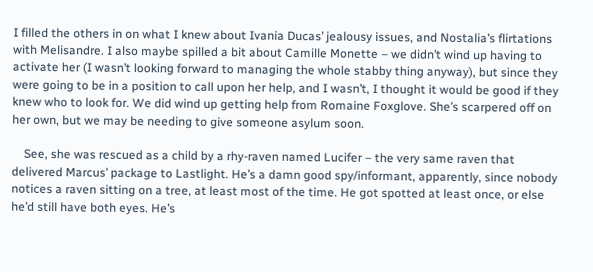I filled the others in on what I knew about Ivania Ducas’ jealousy issues, and Nostalia’s flirtations with Melisandre. I also maybe spilled a bit about Camille Monette – we didn’t wind up having to activate her (I wasn’t looking forward to managing the whole stabby thing anyway), but since they were going to be in a position to call upon her help, and I wasn’t, I thought it would be good if they knew who to look for. We did wind up getting help from Romaine Foxglove. She’s scarpered off on her own, but we may be needing to give someone asylum soon.

    See, she was rescued as a child by a rhy-raven named Lucifer – the very same raven that delivered Marcus’ package to Lastlight. He’s a damn good spy/informant, apparently, since nobody notices a raven sitting on a tree, at least most of the time. He got spotted at least once, or else he’d still have both eyes. He’s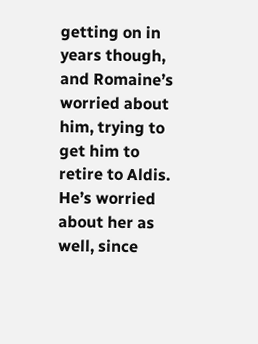getting on in years though, and Romaine’s worried about him, trying to get him to retire to Aldis. He’s worried about her as well, since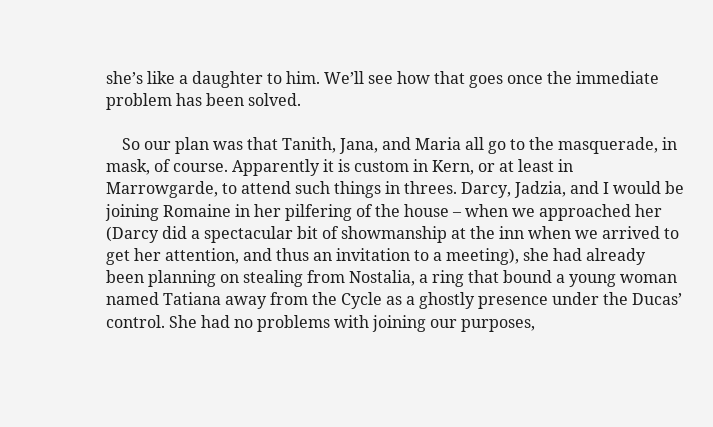she’s like a daughter to him. We’ll see how that goes once the immediate problem has been solved.

    So our plan was that Tanith, Jana, and Maria all go to the masquerade, in mask, of course. Apparently it is custom in Kern, or at least in Marrowgarde, to attend such things in threes. Darcy, Jadzia, and I would be joining Romaine in her pilfering of the house – when we approached her (Darcy did a spectacular bit of showmanship at the inn when we arrived to get her attention, and thus an invitation to a meeting), she had already been planning on stealing from Nostalia, a ring that bound a young woman named Tatiana away from the Cycle as a ghostly presence under the Ducas’ control. She had no problems with joining our purposes,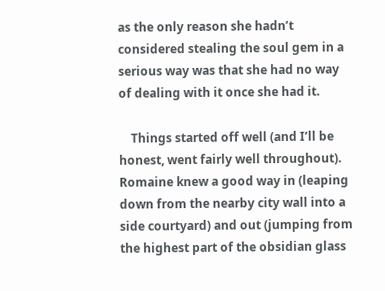as the only reason she hadn’t considered stealing the soul gem in a serious way was that she had no way of dealing with it once she had it.

    Things started off well (and I’ll be honest, went fairly well throughout). Romaine knew a good way in (leaping down from the nearby city wall into a side courtyard) and out (jumping from the highest part of the obsidian glass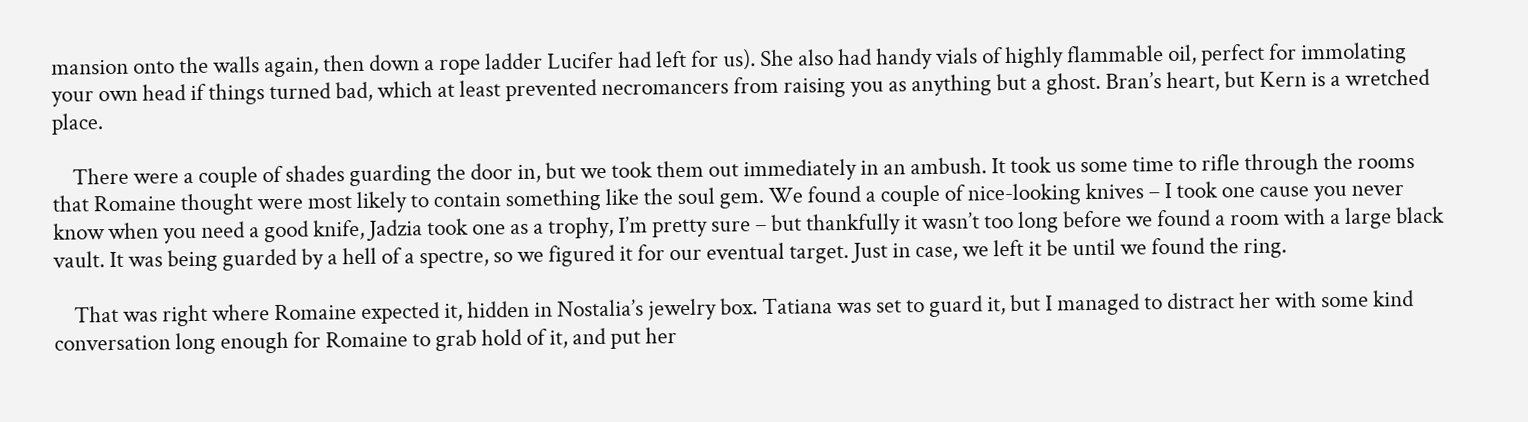mansion onto the walls again, then down a rope ladder Lucifer had left for us). She also had handy vials of highly flammable oil, perfect for immolating your own head if things turned bad, which at least prevented necromancers from raising you as anything but a ghost. Bran’s heart, but Kern is a wretched place.

    There were a couple of shades guarding the door in, but we took them out immediately in an ambush. It took us some time to rifle through the rooms that Romaine thought were most likely to contain something like the soul gem. We found a couple of nice-looking knives – I took one cause you never know when you need a good knife, Jadzia took one as a trophy, I’m pretty sure – but thankfully it wasn’t too long before we found a room with a large black vault. It was being guarded by a hell of a spectre, so we figured it for our eventual target. Just in case, we left it be until we found the ring.

    That was right where Romaine expected it, hidden in Nostalia’s jewelry box. Tatiana was set to guard it, but I managed to distract her with some kind conversation long enough for Romaine to grab hold of it, and put her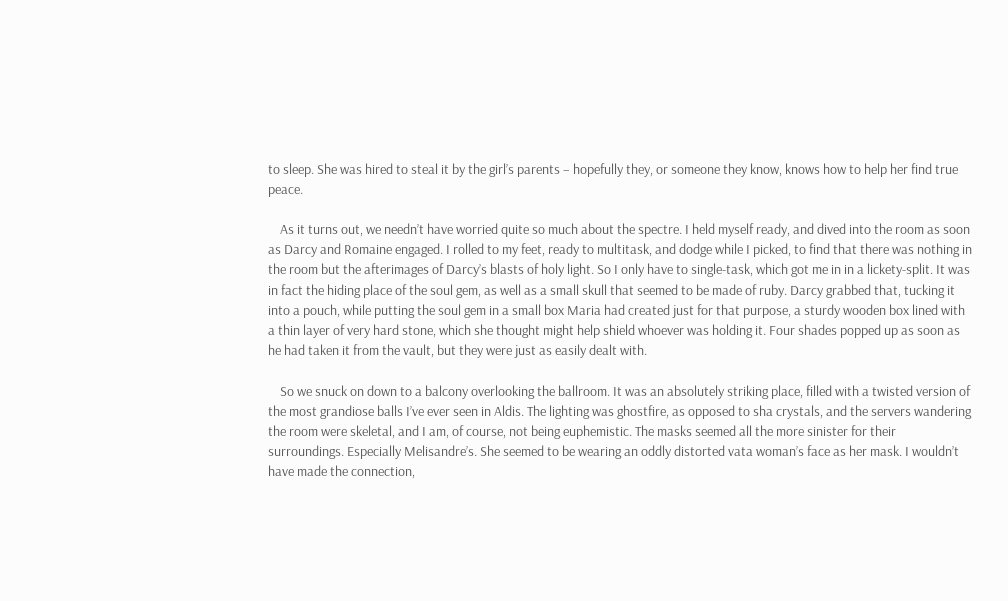to sleep. She was hired to steal it by the girl’s parents – hopefully they, or someone they know, knows how to help her find true peace.

    As it turns out, we needn’t have worried quite so much about the spectre. I held myself ready, and dived into the room as soon as Darcy and Romaine engaged. I rolled to my feet, ready to multitask, and dodge while I picked, to find that there was nothing in the room but the afterimages of Darcy’s blasts of holy light. So I only have to single-task, which got me in in a lickety-split. It was in fact the hiding place of the soul gem, as well as a small skull that seemed to be made of ruby. Darcy grabbed that, tucking it into a pouch, while putting the soul gem in a small box Maria had created just for that purpose, a sturdy wooden box lined with a thin layer of very hard stone, which she thought might help shield whoever was holding it. Four shades popped up as soon as he had taken it from the vault, but they were just as easily dealt with.

    So we snuck on down to a balcony overlooking the ballroom. It was an absolutely striking place, filled with a twisted version of the most grandiose balls I’ve ever seen in Aldis. The lighting was ghostfire, as opposed to sha crystals, and the servers wandering the room were skeletal, and I am, of course, not being euphemistic. The masks seemed all the more sinister for their surroundings. Especially Melisandre’s. She seemed to be wearing an oddly distorted vata woman’s face as her mask. I wouldn’t have made the connection,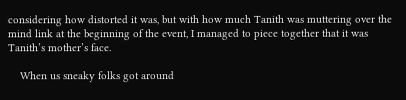considering how distorted it was, but with how much Tanith was muttering over the mind link at the beginning of the event, I managed to piece together that it was Tanith’s mother’s face.

    When us sneaky folks got around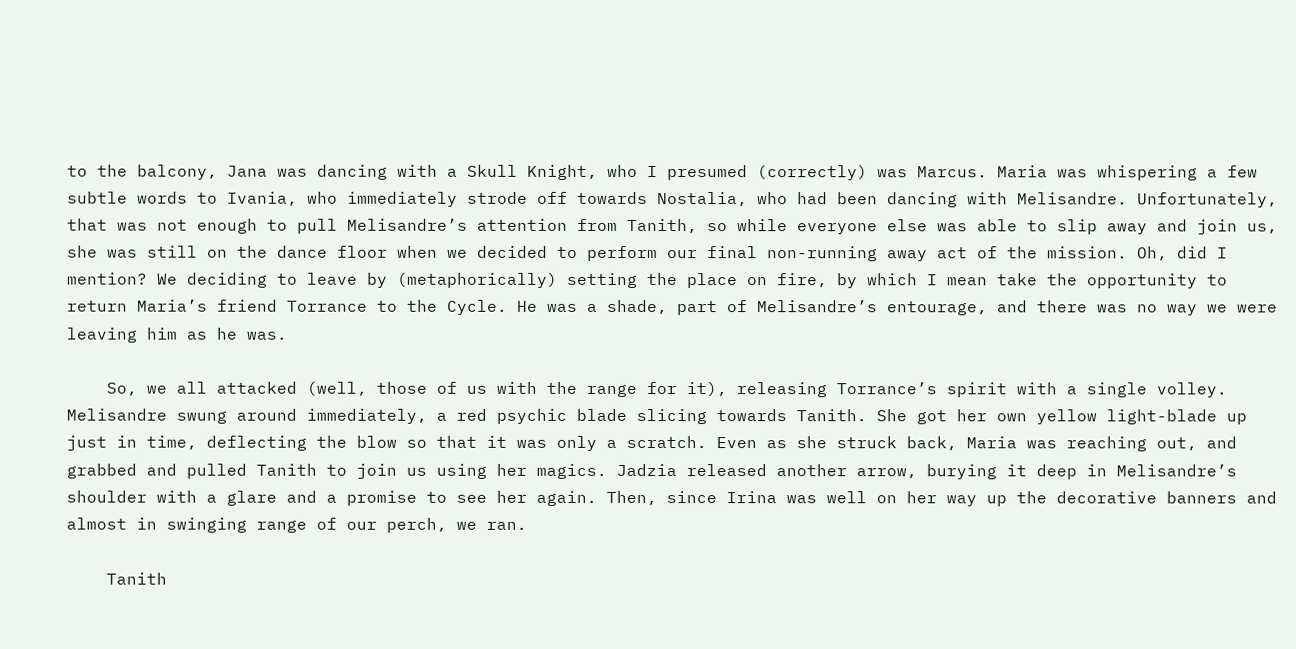to the balcony, Jana was dancing with a Skull Knight, who I presumed (correctly) was Marcus. Maria was whispering a few subtle words to Ivania, who immediately strode off towards Nostalia, who had been dancing with Melisandre. Unfortunately, that was not enough to pull Melisandre’s attention from Tanith, so while everyone else was able to slip away and join us, she was still on the dance floor when we decided to perform our final non-running away act of the mission. Oh, did I mention? We deciding to leave by (metaphorically) setting the place on fire, by which I mean take the opportunity to return Maria’s friend Torrance to the Cycle. He was a shade, part of Melisandre’s entourage, and there was no way we were leaving him as he was.

    So, we all attacked (well, those of us with the range for it), releasing Torrance’s spirit with a single volley. Melisandre swung around immediately, a red psychic blade slicing towards Tanith. She got her own yellow light-blade up just in time, deflecting the blow so that it was only a scratch. Even as she struck back, Maria was reaching out, and grabbed and pulled Tanith to join us using her magics. Jadzia released another arrow, burying it deep in Melisandre’s shoulder with a glare and a promise to see her again. Then, since Irina was well on her way up the decorative banners and almost in swinging range of our perch, we ran.

    Tanith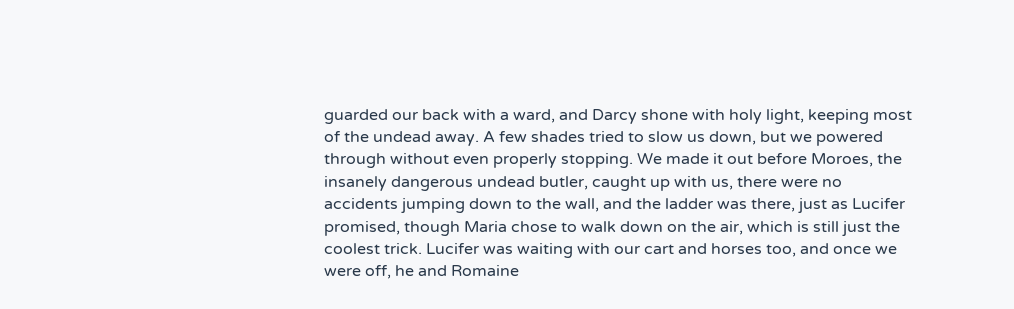guarded our back with a ward, and Darcy shone with holy light, keeping most of the undead away. A few shades tried to slow us down, but we powered through without even properly stopping. We made it out before Moroes, the insanely dangerous undead butler, caught up with us, there were no accidents jumping down to the wall, and the ladder was there, just as Lucifer promised, though Maria chose to walk down on the air, which is still just the coolest trick. Lucifer was waiting with our cart and horses too, and once we were off, he and Romaine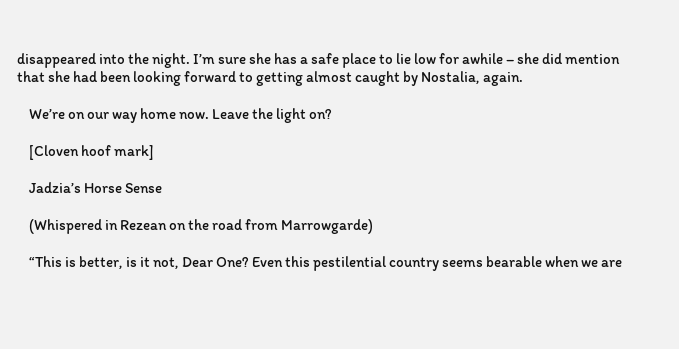disappeared into the night. I’m sure she has a safe place to lie low for awhile – she did mention that she had been looking forward to getting almost caught by Nostalia, again.

    We’re on our way home now. Leave the light on?

    [Cloven hoof mark]

    Jadzia’s Horse Sense

    (Whispered in Rezean on the road from Marrowgarde)

    “This is better, is it not, Dear One? Even this pestilential country seems bearable when we are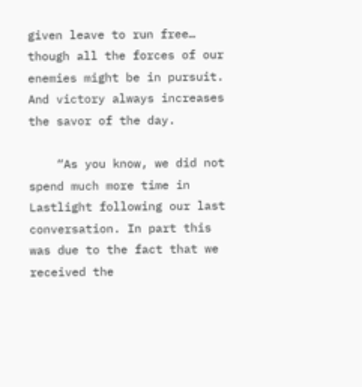given leave to run free… though all the forces of our enemies might be in pursuit. And victory always increases the savor of the day.

    “As you know, we did not spend much more time in Lastlight following our last conversation. In part this was due to the fact that we received the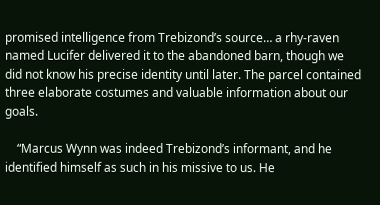promised intelligence from Trebizond’s source… a rhy-raven named Lucifer delivered it to the abandoned barn, though we did not know his precise identity until later. The parcel contained three elaborate costumes and valuable information about our goals.

    “Marcus Wynn was indeed Trebizond’s informant, and he identified himself as such in his missive to us. He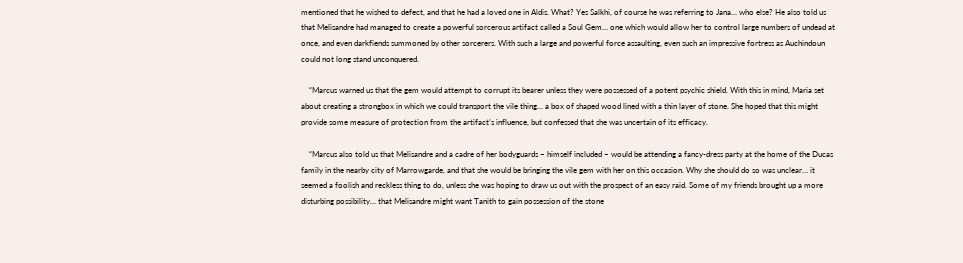mentioned that he wished to defect, and that he had a loved one in Aldis. What? Yes Salkhi, of course he was referring to Jana… who else? He also told us that Melisandre had managed to create a powerful sorcerous artifact called a Soul Gem… one which would allow her to control large numbers of undead at once, and even darkfiends summoned by other sorcerers. With such a large and powerful force assaulting, even such an impressive fortress as Auchindoun could not long stand unconquered.

    “Marcus warned us that the gem would attempt to corrupt its bearer unless they were possessed of a potent psychic shield. With this in mind, Maria set about creating a strongbox in which we could transport the vile thing… a box of shaped wood lined with a thin layer of stone. She hoped that this might provide some measure of protection from the artifact’s influence, but confessed that she was uncertain of its efficacy.

    “Marcus also told us that Melisandre and a cadre of her bodyguards – himself included – would be attending a fancy-dress party at the home of the Ducas family in the nearby city of Marrowgarde, and that she would be bringing the vile gem with her on this occasion. Why she should do so was unclear… it seemed a foolish and reckless thing to do, unless she was hoping to draw us out with the prospect of an easy raid. Some of my friends brought up a more disturbing possibility… that Melisandre might want Tanith to gain possession of the stone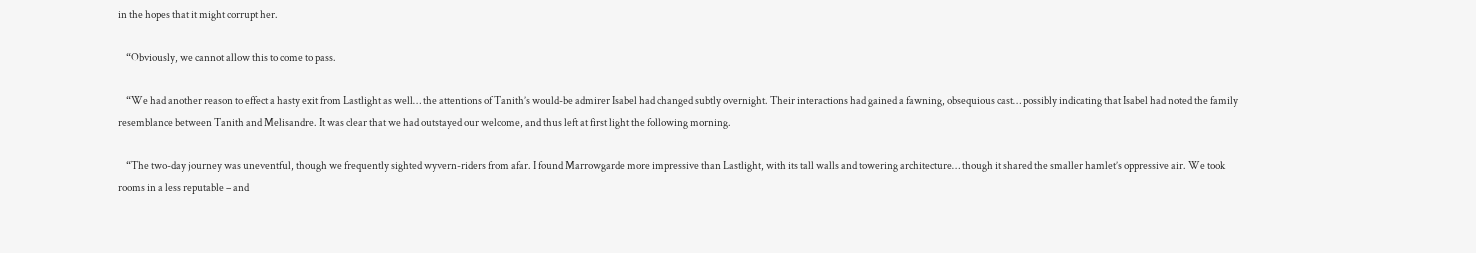in the hopes that it might corrupt her.

    “Obviously, we cannot allow this to come to pass.

    “We had another reason to effect a hasty exit from Lastlight as well… the attentions of Tanith’s would-be admirer Isabel had changed subtly overnight. Their interactions had gained a fawning, obsequious cast… possibly indicating that Isabel had noted the family resemblance between Tanith and Melisandre. It was clear that we had outstayed our welcome, and thus left at first light the following morning.

    “The two-day journey was uneventful, though we frequently sighted wyvern-riders from afar. I found Marrowgarde more impressive than Lastlight, with its tall walls and towering architecture… though it shared the smaller hamlet’s oppressive air. We took rooms in a less reputable – and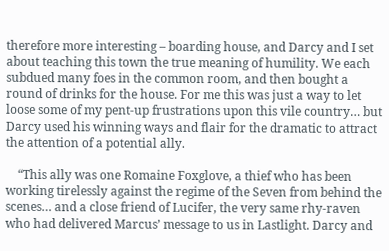therefore more interesting – boarding house, and Darcy and I set about teaching this town the true meaning of humility. We each subdued many foes in the common room, and then bought a round of drinks for the house. For me this was just a way to let loose some of my pent-up frustrations upon this vile country… but Darcy used his winning ways and flair for the dramatic to attract the attention of a potential ally.

    “This ally was one Romaine Foxglove, a thief who has been working tirelessly against the regime of the Seven from behind the scenes… and a close friend of Lucifer, the very same rhy-raven who had delivered Marcus’ message to us in Lastlight. Darcy and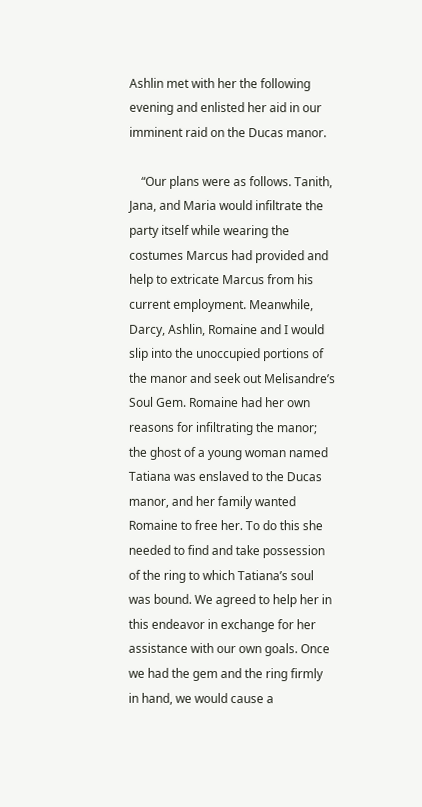Ashlin met with her the following evening and enlisted her aid in our imminent raid on the Ducas manor.

    “Our plans were as follows. Tanith, Jana, and Maria would infiltrate the party itself while wearing the costumes Marcus had provided and help to extricate Marcus from his current employment. Meanwhile, Darcy, Ashlin, Romaine and I would slip into the unoccupied portions of the manor and seek out Melisandre’s Soul Gem. Romaine had her own reasons for infiltrating the manor; the ghost of a young woman named Tatiana was enslaved to the Ducas manor, and her family wanted Romaine to free her. To do this she needed to find and take possession of the ring to which Tatiana’s soul was bound. We agreed to help her in this endeavor in exchange for her assistance with our own goals. Once we had the gem and the ring firmly in hand, we would cause a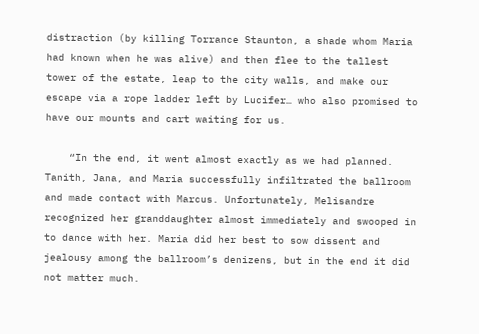distraction (by killing Torrance Staunton, a shade whom Maria had known when he was alive) and then flee to the tallest tower of the estate, leap to the city walls, and make our escape via a rope ladder left by Lucifer… who also promised to have our mounts and cart waiting for us.

    “In the end, it went almost exactly as we had planned. Tanith, Jana, and Maria successfully infiltrated the ballroom and made contact with Marcus. Unfortunately, Melisandre recognized her granddaughter almost immediately and swooped in to dance with her. Maria did her best to sow dissent and jealousy among the ballroom’s denizens, but in the end it did not matter much.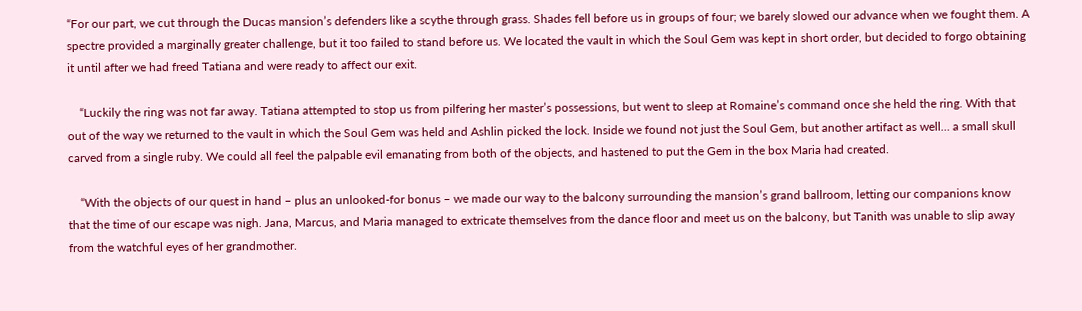“For our part, we cut through the Ducas mansion’s defenders like a scythe through grass. Shades fell before us in groups of four; we barely slowed our advance when we fought them. A spectre provided a marginally greater challenge, but it too failed to stand before us. We located the vault in which the Soul Gem was kept in short order, but decided to forgo obtaining it until after we had freed Tatiana and were ready to affect our exit.

    “Luckily the ring was not far away. Tatiana attempted to stop us from pilfering her master’s possessions, but went to sleep at Romaine’s command once she held the ring. With that out of the way we returned to the vault in which the Soul Gem was held and Ashlin picked the lock. Inside we found not just the Soul Gem, but another artifact as well… a small skull carved from a single ruby. We could all feel the palpable evil emanating from both of the objects, and hastened to put the Gem in the box Maria had created.

    “With the objects of our quest in hand – plus an unlooked-for bonus – we made our way to the balcony surrounding the mansion’s grand ballroom, letting our companions know that the time of our escape was nigh. Jana, Marcus, and Maria managed to extricate themselves from the dance floor and meet us on the balcony, but Tanith was unable to slip away from the watchful eyes of her grandmother.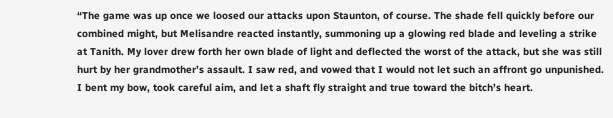“The game was up once we loosed our attacks upon Staunton, of course. The shade fell quickly before our combined might, but Melisandre reacted instantly, summoning up a glowing red blade and leveling a strike at Tanith. My lover drew forth her own blade of light and deflected the worst of the attack, but she was still hurt by her grandmother’s assault. I saw red, and vowed that I would not let such an affront go unpunished. I bent my bow, took careful aim, and let a shaft fly straight and true toward the bitch’s heart.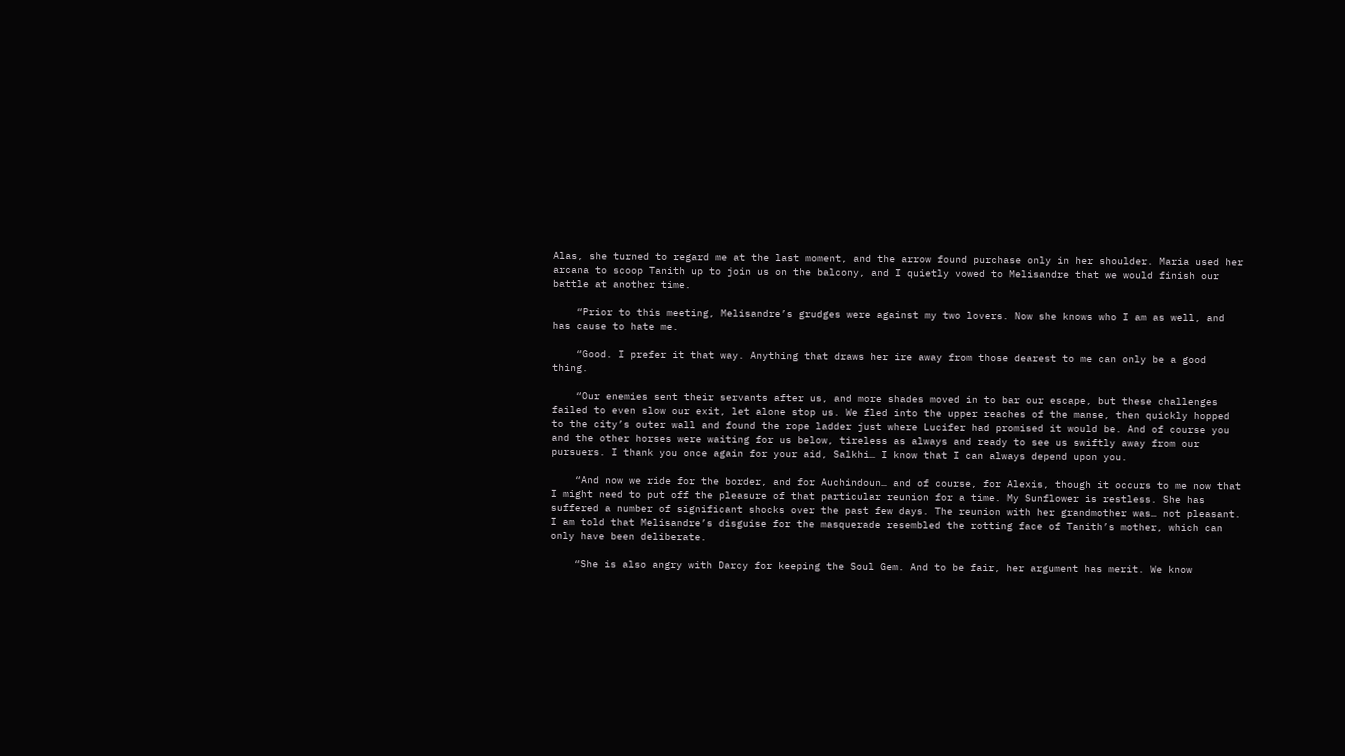Alas, she turned to regard me at the last moment, and the arrow found purchase only in her shoulder. Maria used her arcana to scoop Tanith up to join us on the balcony, and I quietly vowed to Melisandre that we would finish our battle at another time.

    “Prior to this meeting, Melisandre’s grudges were against my two lovers. Now she knows who I am as well, and has cause to hate me.

    “Good. I prefer it that way. Anything that draws her ire away from those dearest to me can only be a good thing.

    “Our enemies sent their servants after us, and more shades moved in to bar our escape, but these challenges failed to even slow our exit, let alone stop us. We fled into the upper reaches of the manse, then quickly hopped to the city’s outer wall and found the rope ladder just where Lucifer had promised it would be. And of course you and the other horses were waiting for us below, tireless as always and ready to see us swiftly away from our pursuers. I thank you once again for your aid, Salkhi… I know that I can always depend upon you.

    “And now we ride for the border, and for Auchindoun… and of course, for Alexis, though it occurs to me now that I might need to put off the pleasure of that particular reunion for a time. My Sunflower is restless. She has suffered a number of significant shocks over the past few days. The reunion with her grandmother was… not pleasant. I am told that Melisandre’s disguise for the masquerade resembled the rotting face of Tanith’s mother, which can only have been deliberate.

    “She is also angry with Darcy for keeping the Soul Gem. And to be fair, her argument has merit. We know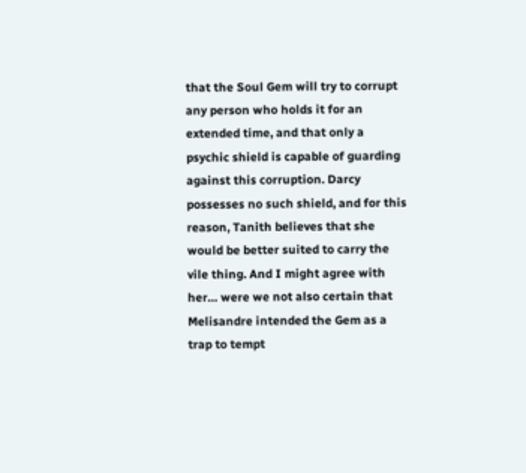that the Soul Gem will try to corrupt any person who holds it for an extended time, and that only a psychic shield is capable of guarding against this corruption. Darcy possesses no such shield, and for this reason, Tanith believes that she would be better suited to carry the vile thing. And I might agree with her… were we not also certain that Melisandre intended the Gem as a trap to tempt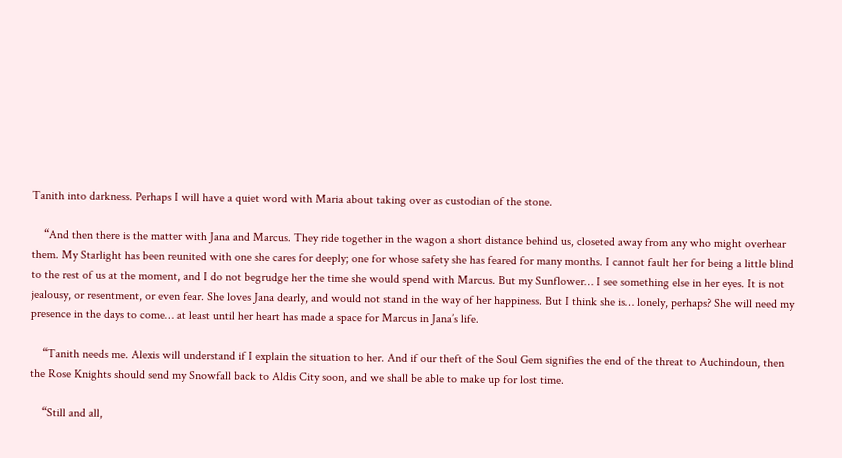Tanith into darkness. Perhaps I will have a quiet word with Maria about taking over as custodian of the stone.

    “And then there is the matter with Jana and Marcus. They ride together in the wagon a short distance behind us, closeted away from any who might overhear them. My Starlight has been reunited with one she cares for deeply; one for whose safety she has feared for many months. I cannot fault her for being a little blind to the rest of us at the moment, and I do not begrudge her the time she would spend with Marcus. But my Sunflower… I see something else in her eyes. It is not jealousy, or resentment, or even fear. She loves Jana dearly, and would not stand in the way of her happiness. But I think she is… lonely, perhaps? She will need my presence in the days to come… at least until her heart has made a space for Marcus in Jana’s life.

    “Tanith needs me. Alexis will understand if I explain the situation to her. And if our theft of the Soul Gem signifies the end of the threat to Auchindoun, then the Rose Knights should send my Snowfall back to Aldis City soon, and we shall be able to make up for lost time.

    “Still and all,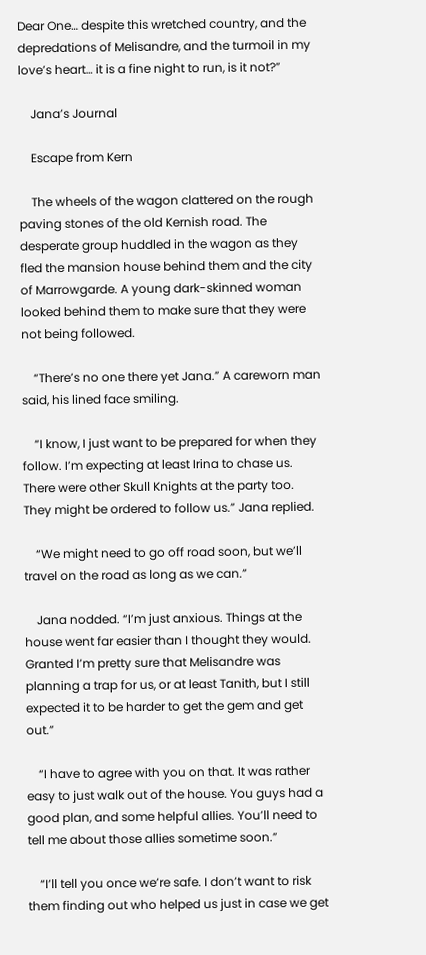Dear One… despite this wretched country, and the depredations of Melisandre, and the turmoil in my love’s heart… it is a fine night to run, is it not?”

    Jana’s Journal

    Escape from Kern

    The wheels of the wagon clattered on the rough paving stones of the old Kernish road. The desperate group huddled in the wagon as they fled the mansion house behind them and the city of Marrowgarde. A young dark-skinned woman looked behind them to make sure that they were not being followed.

    “There’s no one there yet Jana.” A careworn man said, his lined face smiling.

    “I know, I just want to be prepared for when they follow. I’m expecting at least Irina to chase us. There were other Skull Knights at the party too. They might be ordered to follow us.” Jana replied.

    “We might need to go off road soon, but we’ll travel on the road as long as we can.”

    Jana nodded. “I’m just anxious. Things at the house went far easier than I thought they would. Granted I’m pretty sure that Melisandre was planning a trap for us, or at least Tanith, but I still expected it to be harder to get the gem and get out.”

    “I have to agree with you on that. It was rather easy to just walk out of the house. You guys had a good plan, and some helpful allies. You’ll need to tell me about those allies sometime soon.”

    “I’ll tell you once we’re safe. I don’t want to risk them finding out who helped us just in case we get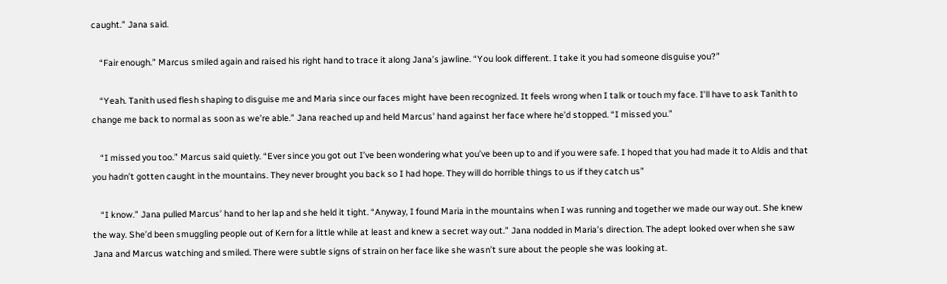caught.” Jana said.

    “Fair enough.” Marcus smiled again and raised his right hand to trace it along Jana’s jawline. “You look different. I take it you had someone disguise you?”

    “Yeah. Tanith used flesh shaping to disguise me and Maria since our faces might have been recognized. It feels wrong when I talk or touch my face. I’ll have to ask Tanith to change me back to normal as soon as we’re able.” Jana reached up and held Marcus’ hand against her face where he’d stopped. “I missed you.”

    “I missed you too.” Marcus said quietly. “Ever since you got out I’ve been wondering what you’ve been up to and if you were safe. I hoped that you had made it to Aldis and that you hadn’t gotten caught in the mountains. They never brought you back so I had hope. They will do horrible things to us if they catch us”

    “I know.” Jana pulled Marcus’ hand to her lap and she held it tight. “Anyway, I found Maria in the mountains when I was running and together we made our way out. She knew the way. She’d been smuggling people out of Kern for a little while at least and knew a secret way out.” Jana nodded in Maria’s direction. The adept looked over when she saw Jana and Marcus watching and smiled. There were subtle signs of strain on her face like she wasn’t sure about the people she was looking at.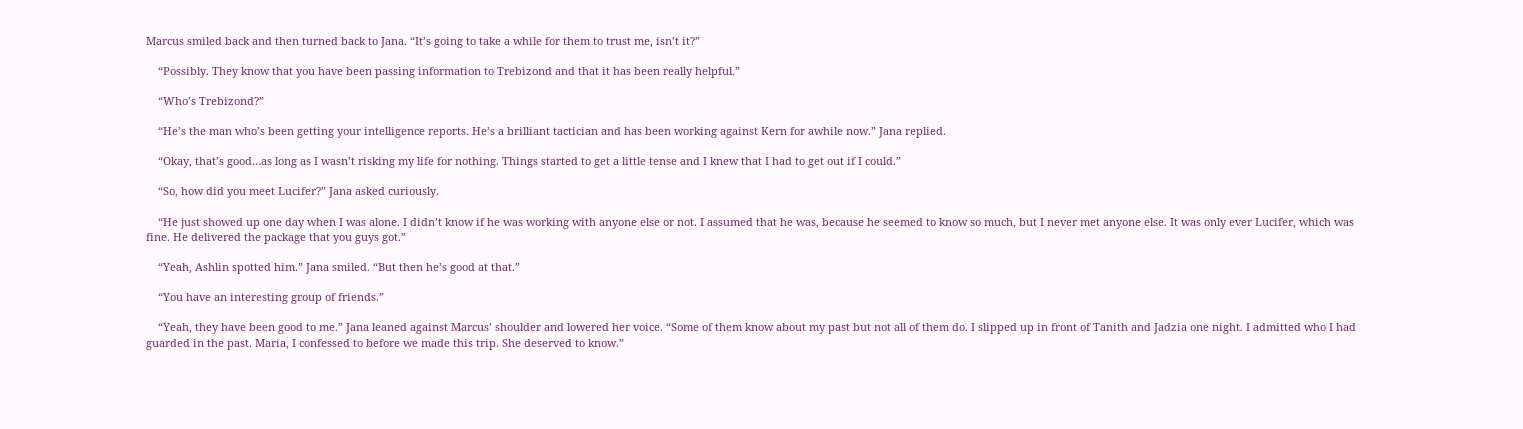Marcus smiled back and then turned back to Jana. “It’s going to take a while for them to trust me, isn’t it?”

    “Possibly. They know that you have been passing information to Trebizond and that it has been really helpful.”

    “Who’s Trebizond?”

    “He’s the man who’s been getting your intelligence reports. He’s a brilliant tactician and has been working against Kern for awhile now.” Jana replied.

    “Okay, that’s good…as long as I wasn’t risking my life for nothing. Things started to get a little tense and I knew that I had to get out if I could.”

    “So, how did you meet Lucifer?” Jana asked curiously.

    “He just showed up one day when I was alone. I didn’t know if he was working with anyone else or not. I assumed that he was, because he seemed to know so much, but I never met anyone else. It was only ever Lucifer, which was fine. He delivered the package that you guys got.”

    “Yeah, Ashlin spotted him.” Jana smiled. “But then he’s good at that.”

    “You have an interesting group of friends.”

    “Yeah, they have been good to me.” Jana leaned against Marcus’ shoulder and lowered her voice. “Some of them know about my past but not all of them do. I slipped up in front of Tanith and Jadzia one night. I admitted who I had guarded in the past. Maria, I confessed to before we made this trip. She deserved to know.”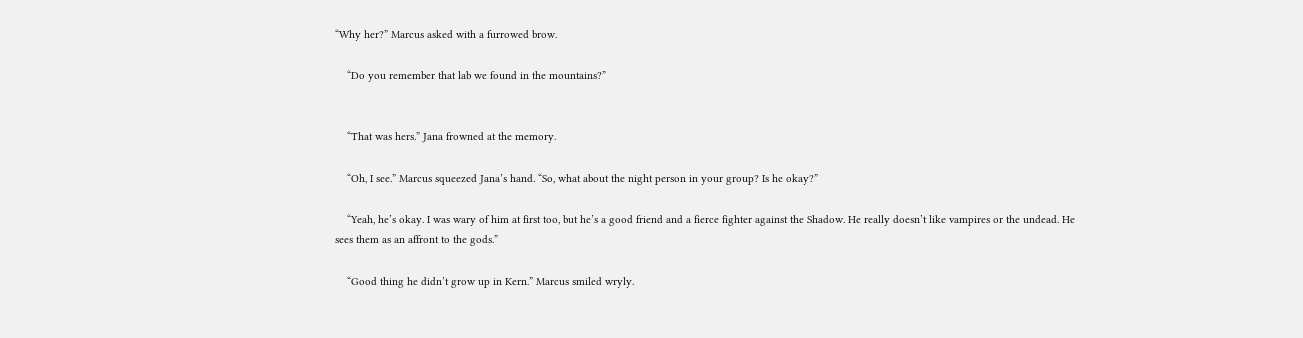“Why her?” Marcus asked with a furrowed brow.

    “Do you remember that lab we found in the mountains?”


    “That was hers.” Jana frowned at the memory.

    “Oh, I see.” Marcus squeezed Jana’s hand. “So, what about the night person in your group? Is he okay?”

    “Yeah, he’s okay. I was wary of him at first too, but he’s a good friend and a fierce fighter against the Shadow. He really doesn’t like vampires or the undead. He sees them as an affront to the gods.”

    “Good thing he didn’t grow up in Kern.” Marcus smiled wryly.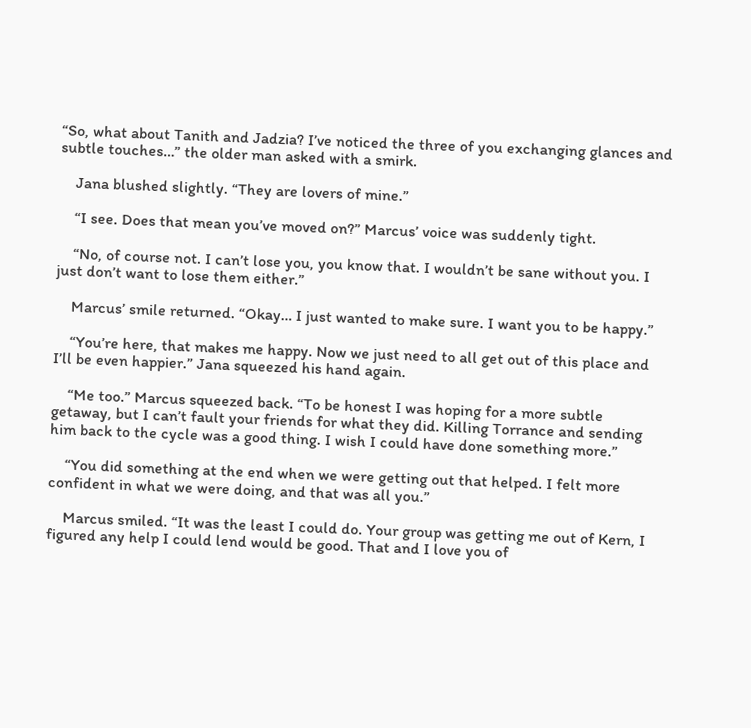“So, what about Tanith and Jadzia? I’ve noticed the three of you exchanging glances and subtle touches…” the older man asked with a smirk.

    Jana blushed slightly. “They are lovers of mine.”

    “I see. Does that mean you’ve moved on?” Marcus’ voice was suddenly tight.

    “No, of course not. I can’t lose you, you know that. I wouldn’t be sane without you. I just don’t want to lose them either.”

    Marcus’ smile returned. “Okay… I just wanted to make sure. I want you to be happy.”

    “You’re here, that makes me happy. Now we just need to all get out of this place and I’ll be even happier.” Jana squeezed his hand again.

    “Me too.” Marcus squeezed back. “To be honest I was hoping for a more subtle getaway, but I can’t fault your friends for what they did. Killing Torrance and sending him back to the cycle was a good thing. I wish I could have done something more.”

    “You did something at the end when we were getting out that helped. I felt more confident in what we were doing, and that was all you.”

    Marcus smiled. “It was the least I could do. Your group was getting me out of Kern, I figured any help I could lend would be good. That and I love you of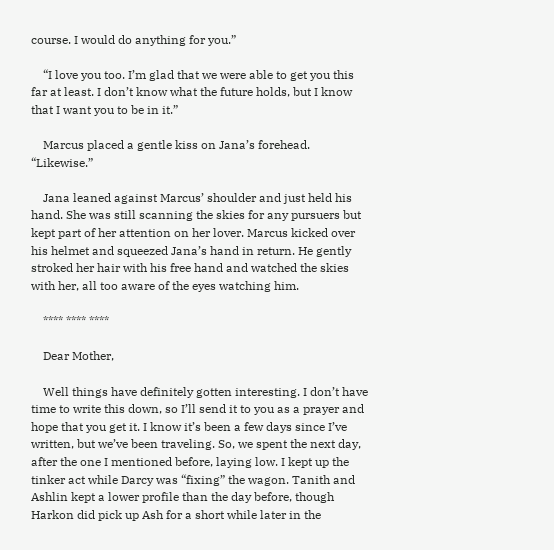course. I would do anything for you.”

    “I love you too. I’m glad that we were able to get you this far at least. I don’t know what the future holds, but I know that I want you to be in it.”

    Marcus placed a gentle kiss on Jana’s forehead. “Likewise.”

    Jana leaned against Marcus’ shoulder and just held his hand. She was still scanning the skies for any pursuers but kept part of her attention on her lover. Marcus kicked over his helmet and squeezed Jana’s hand in return. He gently stroked her hair with his free hand and watched the skies with her, all too aware of the eyes watching him.

    **** **** ****

    Dear Mother,

    Well things have definitely gotten interesting. I don’t have time to write this down, so I’ll send it to you as a prayer and hope that you get it. I know it’s been a few days since I’ve written, but we’ve been traveling. So, we spent the next day, after the one I mentioned before, laying low. I kept up the tinker act while Darcy was “fixing” the wagon. Tanith and Ashlin kept a lower profile than the day before, though Harkon did pick up Ash for a short while later in the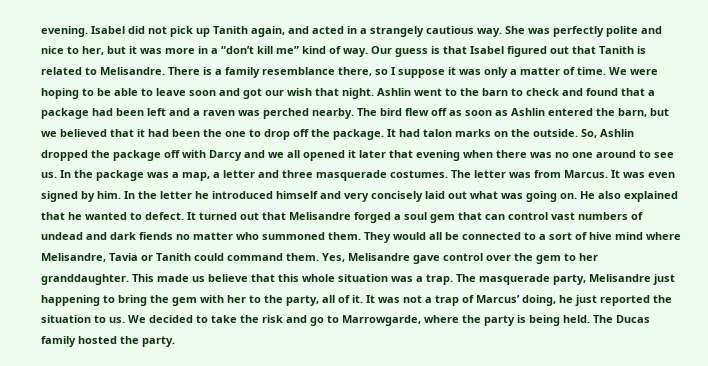evening. Isabel did not pick up Tanith again, and acted in a strangely cautious way. She was perfectly polite and nice to her, but it was more in a “don’t kill me” kind of way. Our guess is that Isabel figured out that Tanith is related to Melisandre. There is a family resemblance there, so I suppose it was only a matter of time. We were hoping to be able to leave soon and got our wish that night. Ashlin went to the barn to check and found that a package had been left and a raven was perched nearby. The bird flew off as soon as Ashlin entered the barn, but we believed that it had been the one to drop off the package. It had talon marks on the outside. So, Ashlin dropped the package off with Darcy and we all opened it later that evening when there was no one around to see us. In the package was a map, a letter and three masquerade costumes. The letter was from Marcus. It was even signed by him. In the letter he introduced himself and very concisely laid out what was going on. He also explained that he wanted to defect. It turned out that Melisandre forged a soul gem that can control vast numbers of undead and dark fiends no matter who summoned them. They would all be connected to a sort of hive mind where Melisandre, Tavia or Tanith could command them. Yes, Melisandre gave control over the gem to her granddaughter. This made us believe that this whole situation was a trap. The masquerade party, Melisandre just happening to bring the gem with her to the party, all of it. It was not a trap of Marcus’ doing, he just reported the situation to us. We decided to take the risk and go to Marrowgarde, where the party is being held. The Ducas family hosted the party.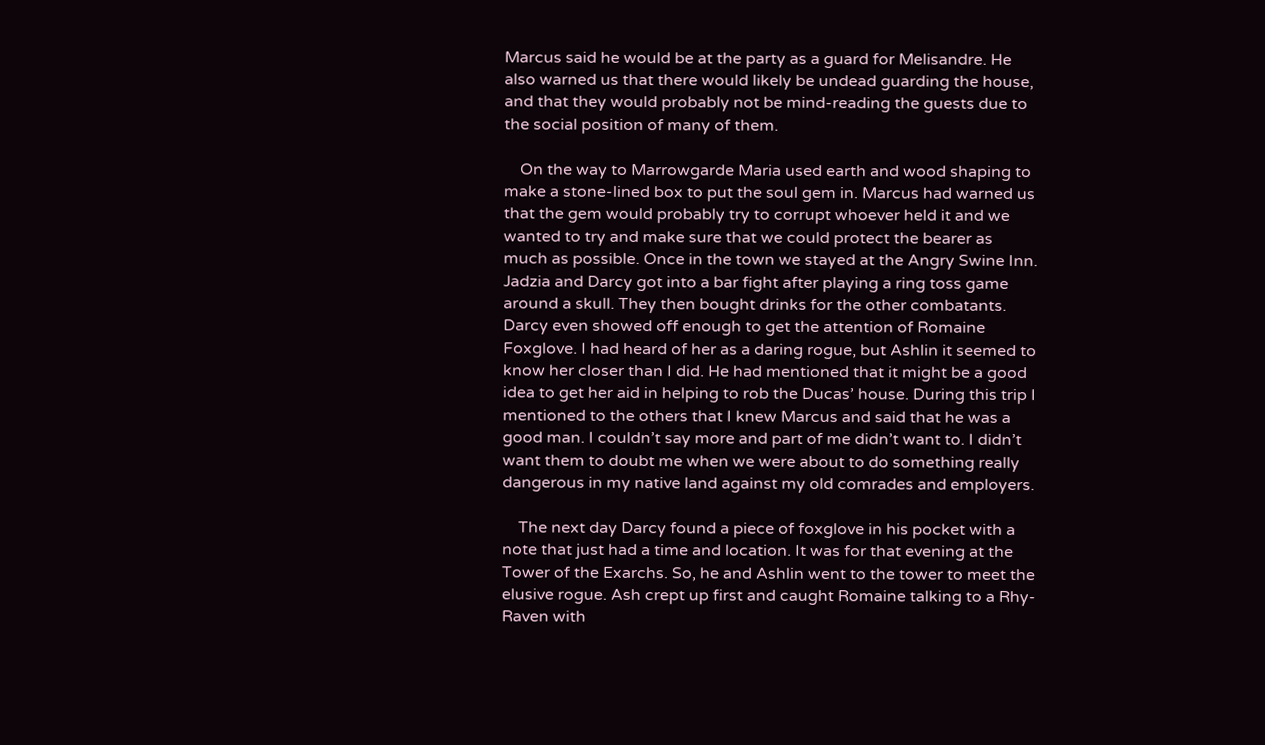Marcus said he would be at the party as a guard for Melisandre. He also warned us that there would likely be undead guarding the house, and that they would probably not be mind-reading the guests due to the social position of many of them.

    On the way to Marrowgarde Maria used earth and wood shaping to make a stone-lined box to put the soul gem in. Marcus had warned us that the gem would probably try to corrupt whoever held it and we wanted to try and make sure that we could protect the bearer as much as possible. Once in the town we stayed at the Angry Swine Inn. Jadzia and Darcy got into a bar fight after playing a ring toss game around a skull. They then bought drinks for the other combatants. Darcy even showed off enough to get the attention of Romaine Foxglove. I had heard of her as a daring rogue, but Ashlin it seemed to know her closer than I did. He had mentioned that it might be a good idea to get her aid in helping to rob the Ducas’ house. During this trip I mentioned to the others that I knew Marcus and said that he was a good man. I couldn’t say more and part of me didn’t want to. I didn’t want them to doubt me when we were about to do something really dangerous in my native land against my old comrades and employers.

    The next day Darcy found a piece of foxglove in his pocket with a note that just had a time and location. It was for that evening at the Tower of the Exarchs. So, he and Ashlin went to the tower to meet the elusive rogue. Ash crept up first and caught Romaine talking to a Rhy-Raven with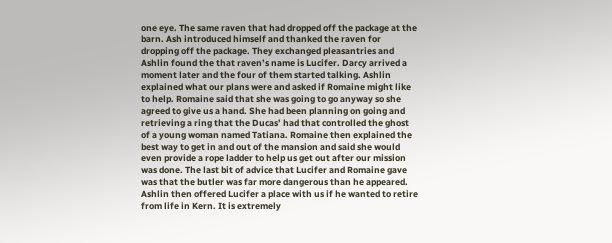one eye. The same raven that had dropped off the package at the barn. Ash introduced himself and thanked the raven for dropping off the package. They exchanged pleasantries and Ashlin found the that raven’s name is Lucifer. Darcy arrived a moment later and the four of them started talking. Ashlin explained what our plans were and asked if Romaine might like to help. Romaine said that she was going to go anyway so she agreed to give us a hand. She had been planning on going and retrieving a ring that the Ducas’ had that controlled the ghost of a young woman named Tatiana. Romaine then explained the best way to get in and out of the mansion and said she would even provide a rope ladder to help us get out after our mission was done. The last bit of advice that Lucifer and Romaine gave was that the butler was far more dangerous than he appeared. Ashlin then offered Lucifer a place with us if he wanted to retire from life in Kern. It is extremely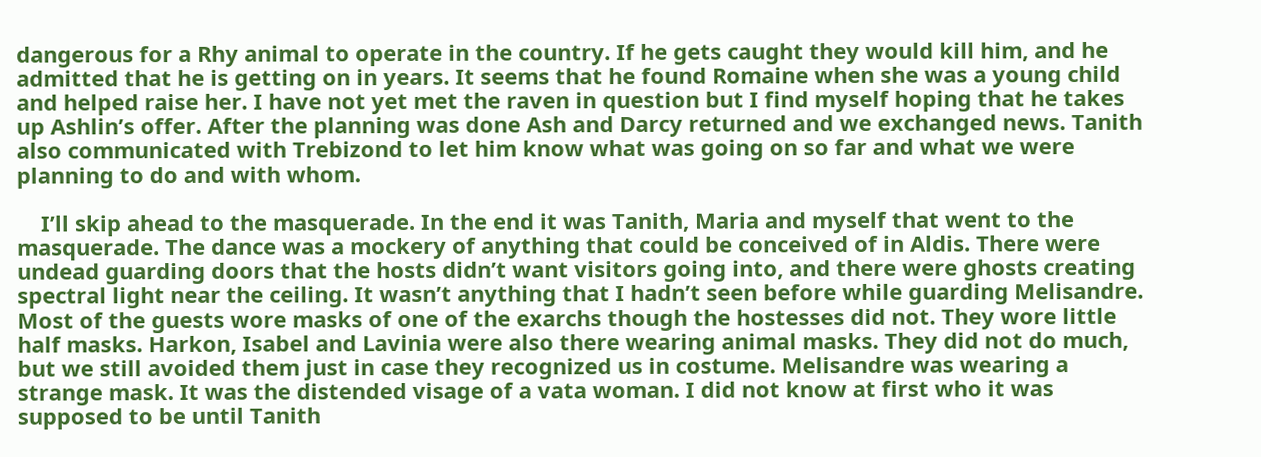dangerous for a Rhy animal to operate in the country. If he gets caught they would kill him, and he admitted that he is getting on in years. It seems that he found Romaine when she was a young child and helped raise her. I have not yet met the raven in question but I find myself hoping that he takes up Ashlin’s offer. After the planning was done Ash and Darcy returned and we exchanged news. Tanith also communicated with Trebizond to let him know what was going on so far and what we were planning to do and with whom.

    I’ll skip ahead to the masquerade. In the end it was Tanith, Maria and myself that went to the masquerade. The dance was a mockery of anything that could be conceived of in Aldis. There were undead guarding doors that the hosts didn’t want visitors going into, and there were ghosts creating spectral light near the ceiling. It wasn’t anything that I hadn’t seen before while guarding Melisandre. Most of the guests wore masks of one of the exarchs though the hostesses did not. They wore little half masks. Harkon, Isabel and Lavinia were also there wearing animal masks. They did not do much, but we still avoided them just in case they recognized us in costume. Melisandre was wearing a strange mask. It was the distended visage of a vata woman. I did not know at first who it was supposed to be until Tanith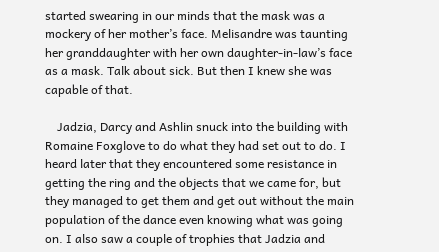started swearing in our minds that the mask was a mockery of her mother’s face. Melisandre was taunting her granddaughter with her own daughter-in-law’s face as a mask. Talk about sick. But then I knew she was capable of that.

    Jadzia, Darcy and Ashlin snuck into the building with Romaine Foxglove to do what they had set out to do. I heard later that they encountered some resistance in getting the ring and the objects that we came for, but they managed to get them and get out without the main population of the dance even knowing what was going on. I also saw a couple of trophies that Jadzia and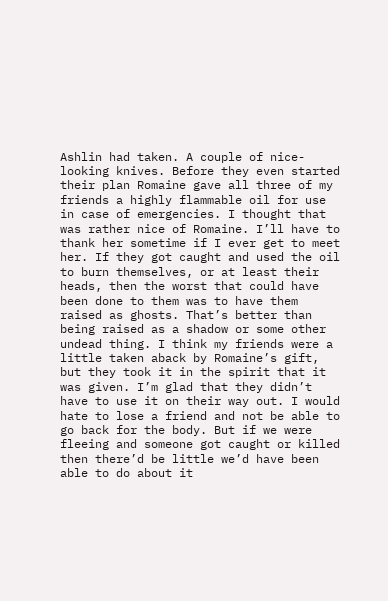Ashlin had taken. A couple of nice-looking knives. Before they even started their plan Romaine gave all three of my friends a highly flammable oil for use in case of emergencies. I thought that was rather nice of Romaine. I’ll have to thank her sometime if I ever get to meet her. If they got caught and used the oil to burn themselves, or at least their heads, then the worst that could have been done to them was to have them raised as ghosts. That’s better than being raised as a shadow or some other undead thing. I think my friends were a little taken aback by Romaine’s gift, but they took it in the spirit that it was given. I’m glad that they didn’t have to use it on their way out. I would hate to lose a friend and not be able to go back for the body. But if we were fleeing and someone got caught or killed then there’d be little we’d have been able to do about it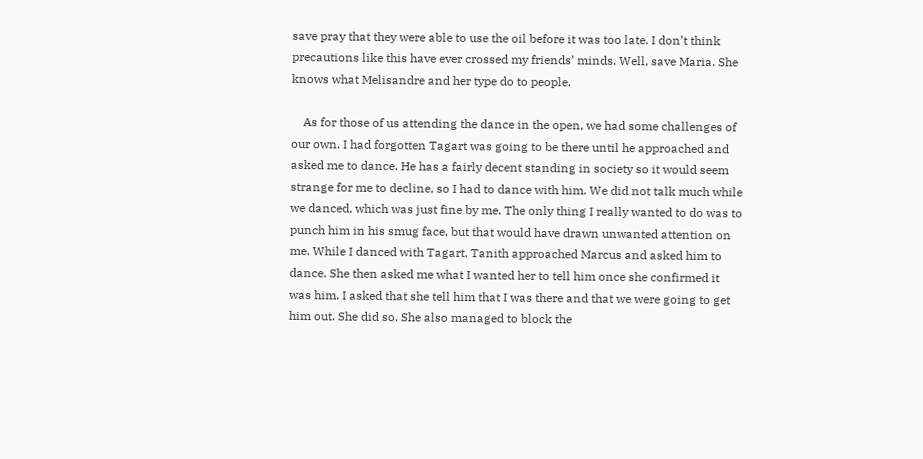save pray that they were able to use the oil before it was too late. I don’t think precautions like this have ever crossed my friends’ minds. Well, save Maria. She knows what Melisandre and her type do to people.

    As for those of us attending the dance in the open, we had some challenges of our own. I had forgotten Tagart was going to be there until he approached and asked me to dance. He has a fairly decent standing in society so it would seem strange for me to decline, so I had to dance with him. We did not talk much while we danced, which was just fine by me. The only thing I really wanted to do was to punch him in his smug face, but that would have drawn unwanted attention on me. While I danced with Tagart, Tanith approached Marcus and asked him to dance. She then asked me what I wanted her to tell him once she confirmed it was him. I asked that she tell him that I was there and that we were going to get him out. She did so. She also managed to block the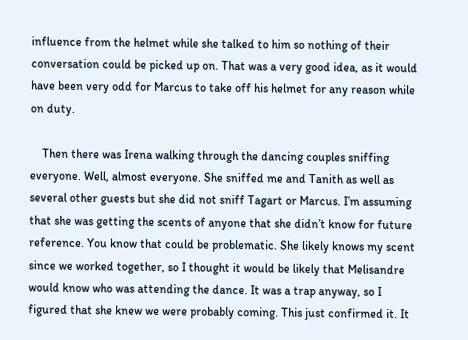influence from the helmet while she talked to him so nothing of their conversation could be picked up on. That was a very good idea, as it would have been very odd for Marcus to take off his helmet for any reason while on duty.

    Then there was Irena walking through the dancing couples sniffing everyone. Well, almost everyone. She sniffed me and Tanith as well as several other guests but she did not sniff Tagart or Marcus. I’m assuming that she was getting the scents of anyone that she didn’t know for future reference. You know that could be problematic. She likely knows my scent since we worked together, so I thought it would be likely that Melisandre would know who was attending the dance. It was a trap anyway, so I figured that she knew we were probably coming. This just confirmed it. It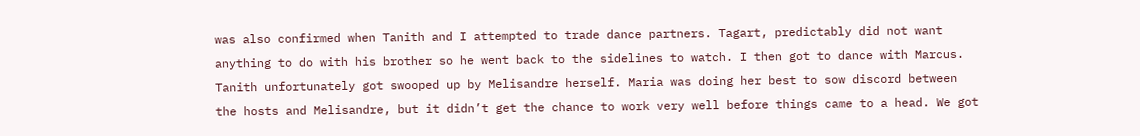was also confirmed when Tanith and I attempted to trade dance partners. Tagart, predictably did not want anything to do with his brother so he went back to the sidelines to watch. I then got to dance with Marcus. Tanith unfortunately got swooped up by Melisandre herself. Maria was doing her best to sow discord between the hosts and Melisandre, but it didn’t get the chance to work very well before things came to a head. We got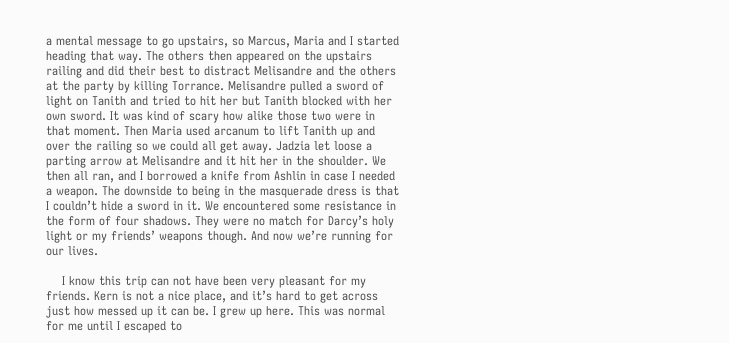a mental message to go upstairs, so Marcus, Maria and I started heading that way. The others then appeared on the upstairs railing and did their best to distract Melisandre and the others at the party by killing Torrance. Melisandre pulled a sword of light on Tanith and tried to hit her but Tanith blocked with her own sword. It was kind of scary how alike those two were in that moment. Then Maria used arcanum to lift Tanith up and over the railing so we could all get away. Jadzia let loose a parting arrow at Melisandre and it hit her in the shoulder. We then all ran, and I borrowed a knife from Ashlin in case I needed a weapon. The downside to being in the masquerade dress is that I couldn’t hide a sword in it. We encountered some resistance in the form of four shadows. They were no match for Darcy’s holy light or my friends’ weapons though. And now we’re running for our lives.

    I know this trip can not have been very pleasant for my friends. Kern is not a nice place, and it’s hard to get across just how messed up it can be. I grew up here. This was normal for me until I escaped to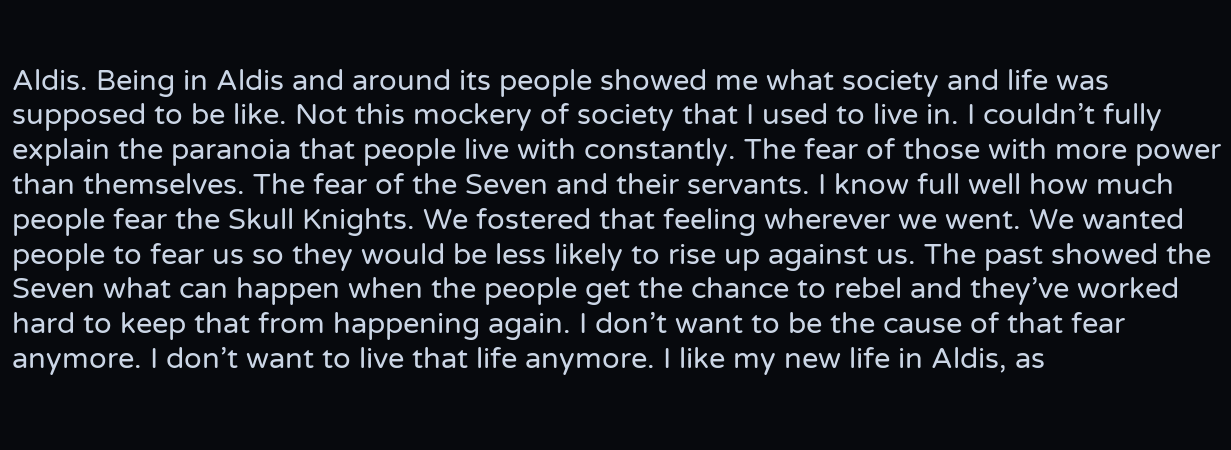Aldis. Being in Aldis and around its people showed me what society and life was supposed to be like. Not this mockery of society that I used to live in. I couldn’t fully explain the paranoia that people live with constantly. The fear of those with more power than themselves. The fear of the Seven and their servants. I know full well how much people fear the Skull Knights. We fostered that feeling wherever we went. We wanted people to fear us so they would be less likely to rise up against us. The past showed the Seven what can happen when the people get the chance to rebel and they’ve worked hard to keep that from happening again. I don’t want to be the cause of that fear anymore. I don’t want to live that life anymore. I like my new life in Aldis, as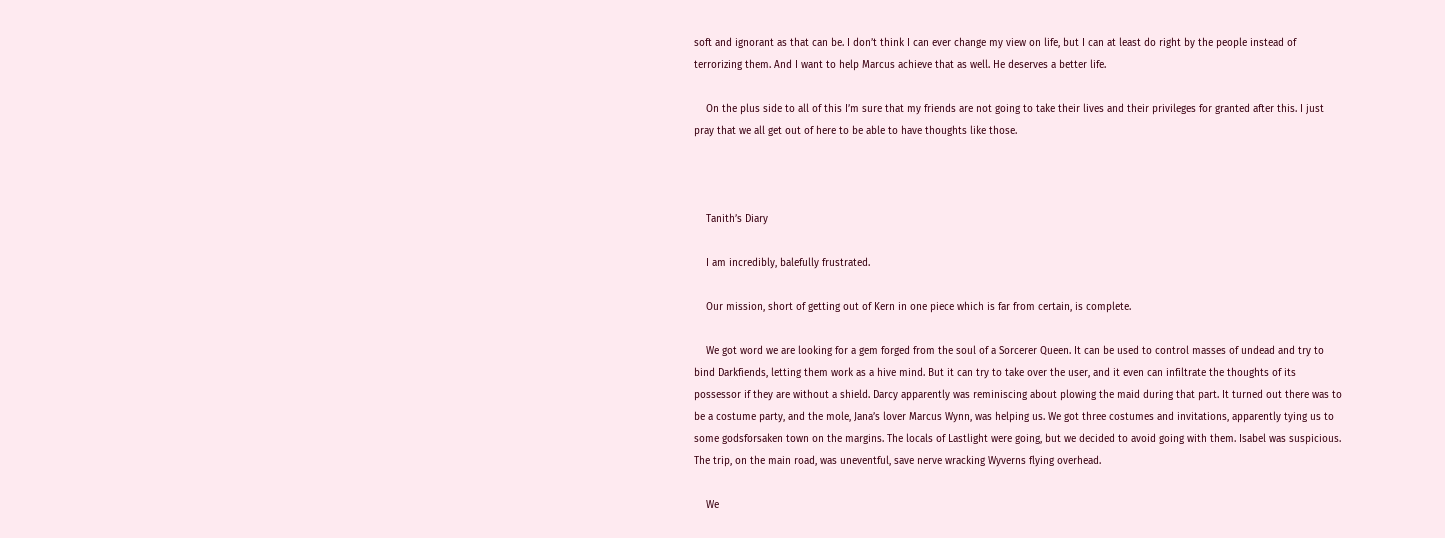soft and ignorant as that can be. I don’t think I can ever change my view on life, but I can at least do right by the people instead of terrorizing them. And I want to help Marcus achieve that as well. He deserves a better life.

    On the plus side to all of this I’m sure that my friends are not going to take their lives and their privileges for granted after this. I just pray that we all get out of here to be able to have thoughts like those.



    Tanith’s Diary

    I am incredibly, balefully frustrated.

    Our mission, short of getting out of Kern in one piece which is far from certain, is complete.

    We got word we are looking for a gem forged from the soul of a Sorcerer Queen. It can be used to control masses of undead and try to bind Darkfiends, letting them work as a hive mind. But it can try to take over the user, and it even can infiltrate the thoughts of its possessor if they are without a shield. Darcy apparently was reminiscing about plowing the maid during that part. It turned out there was to be a costume party, and the mole, Jana’s lover Marcus Wynn, was helping us. We got three costumes and invitations, apparently tying us to some godsforsaken town on the margins. The locals of Lastlight were going, but we decided to avoid going with them. Isabel was suspicious. The trip, on the main road, was uneventful, save nerve wracking Wyverns flying overhead.

    We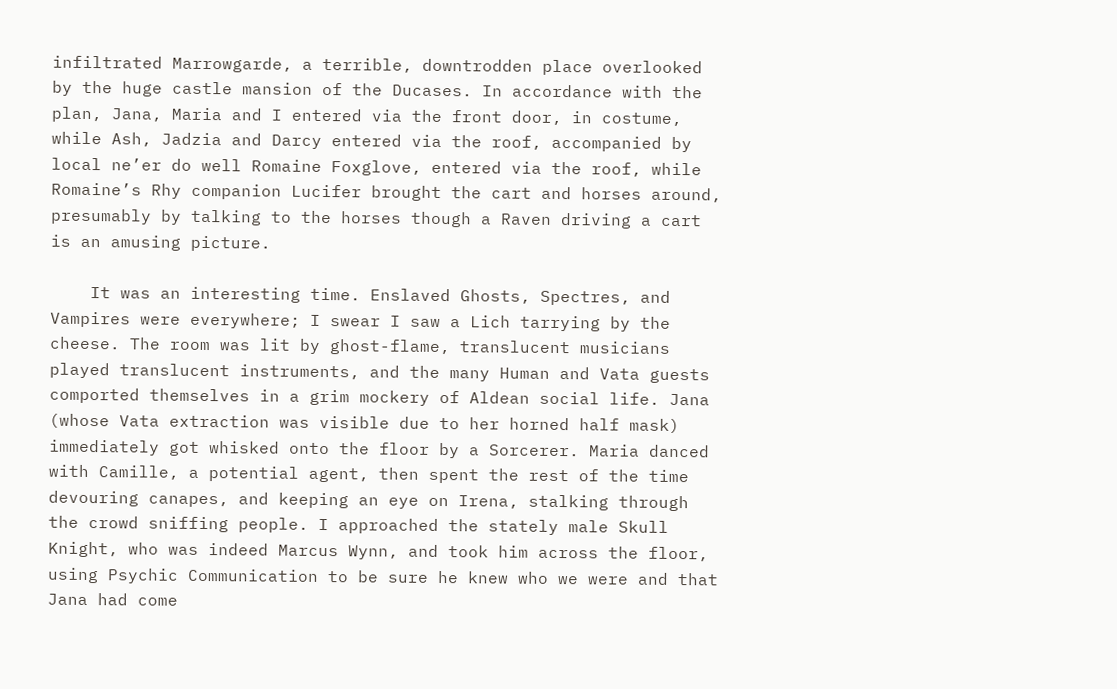infiltrated Marrowgarde, a terrible, downtrodden place overlooked by the huge castle mansion of the Ducases. In accordance with the plan, Jana, Maria and I entered via the front door, in costume, while Ash, Jadzia and Darcy entered via the roof, accompanied by local ne’er do well Romaine Foxglove, entered via the roof, while Romaine’s Rhy companion Lucifer brought the cart and horses around, presumably by talking to the horses though a Raven driving a cart is an amusing picture.

    It was an interesting time. Enslaved Ghosts, Spectres, and Vampires were everywhere; I swear I saw a Lich tarrying by the cheese. The room was lit by ghost-flame, translucent musicians played translucent instruments, and the many Human and Vata guests comported themselves in a grim mockery of Aldean social life. Jana (whose Vata extraction was visible due to her horned half mask) immediately got whisked onto the floor by a Sorcerer. Maria danced with Camille, a potential agent, then spent the rest of the time devouring canapes, and keeping an eye on Irena, stalking through the crowd sniffing people. I approached the stately male Skull Knight, who was indeed Marcus Wynn, and took him across the floor, using Psychic Communication to be sure he knew who we were and that Jana had come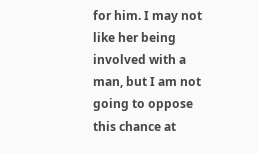for him. I may not like her being involved with a man, but I am not going to oppose this chance at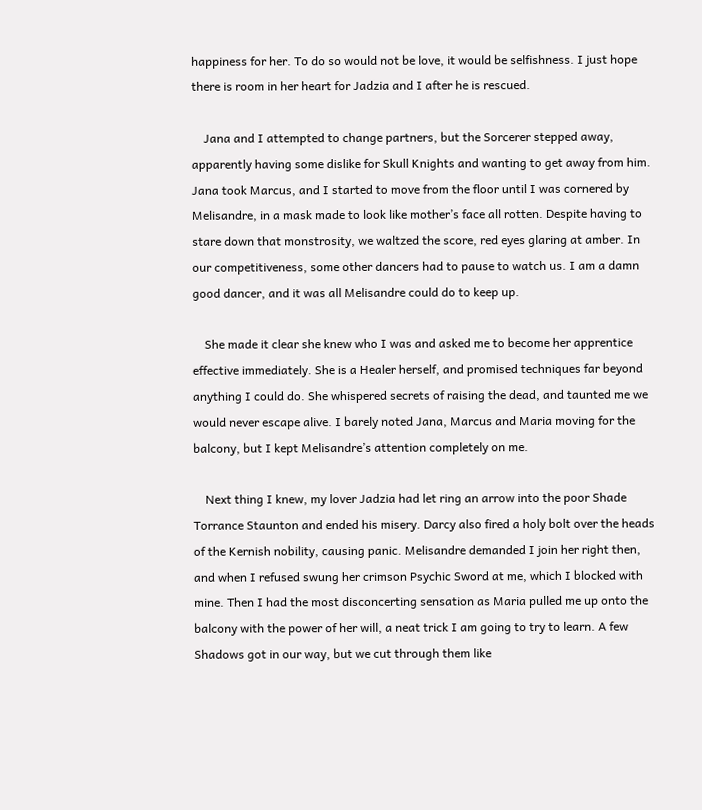happiness for her. To do so would not be love, it would be selfishness. I just hope there is room in her heart for Jadzia and I after he is rescued.

    Jana and I attempted to change partners, but the Sorcerer stepped away, apparently having some dislike for Skull Knights and wanting to get away from him. Jana took Marcus, and I started to move from the floor until I was cornered by Melisandre, in a mask made to look like mother’s face all rotten. Despite having to stare down that monstrosity, we waltzed the score, red eyes glaring at amber. In our competitiveness, some other dancers had to pause to watch us. I am a damn good dancer, and it was all Melisandre could do to keep up.

    She made it clear she knew who I was and asked me to become her apprentice effective immediately. She is a Healer herself, and promised techniques far beyond anything I could do. She whispered secrets of raising the dead, and taunted me we would never escape alive. I barely noted Jana, Marcus and Maria moving for the balcony, but I kept Melisandre’s attention completely on me.

    Next thing I knew, my lover Jadzia had let ring an arrow into the poor Shade Torrance Staunton and ended his misery. Darcy also fired a holy bolt over the heads of the Kernish nobility, causing panic. Melisandre demanded I join her right then, and when I refused swung her crimson Psychic Sword at me, which I blocked with mine. Then I had the most disconcerting sensation as Maria pulled me up onto the balcony with the power of her will, a neat trick I am going to try to learn. A few Shadows got in our way, but we cut through them like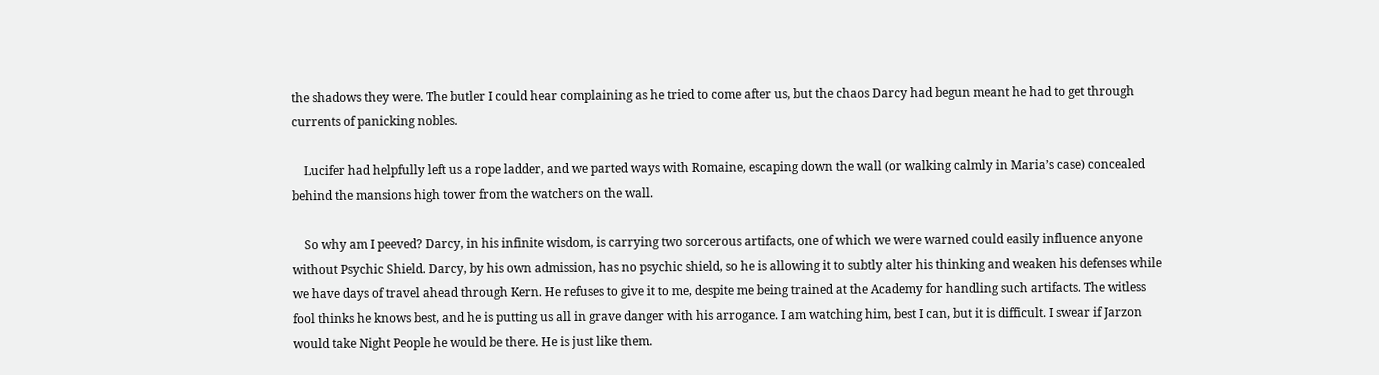the shadows they were. The butler I could hear complaining as he tried to come after us, but the chaos Darcy had begun meant he had to get through currents of panicking nobles.

    Lucifer had helpfully left us a rope ladder, and we parted ways with Romaine, escaping down the wall (or walking calmly in Maria’s case) concealed behind the mansions high tower from the watchers on the wall.

    So why am I peeved? Darcy, in his infinite wisdom, is carrying two sorcerous artifacts, one of which we were warned could easily influence anyone without Psychic Shield. Darcy, by his own admission, has no psychic shield, so he is allowing it to subtly alter his thinking and weaken his defenses while we have days of travel ahead through Kern. He refuses to give it to me, despite me being trained at the Academy for handling such artifacts. The witless fool thinks he knows best, and he is putting us all in grave danger with his arrogance. I am watching him, best I can, but it is difficult. I swear if Jarzon would take Night People he would be there. He is just like them.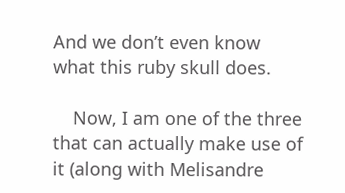And we don’t even know what this ruby skull does.

    Now, I am one of the three that can actually make use of it (along with Melisandre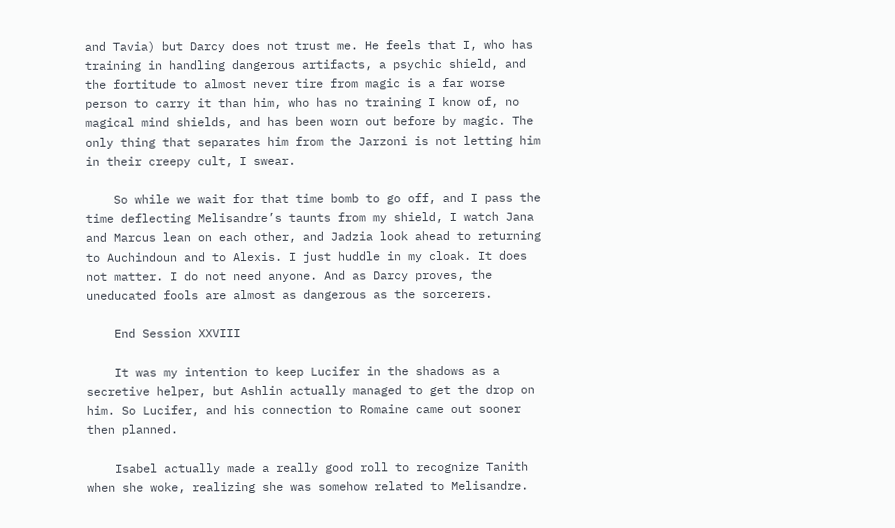and Tavia) but Darcy does not trust me. He feels that I, who has training in handling dangerous artifacts, a psychic shield, and the fortitude to almost never tire from magic is a far worse person to carry it than him, who has no training I know of, no magical mind shields, and has been worn out before by magic. The only thing that separates him from the Jarzoni is not letting him in their creepy cult, I swear.

    So while we wait for that time bomb to go off, and I pass the time deflecting Melisandre’s taunts from my shield, I watch Jana and Marcus lean on each other, and Jadzia look ahead to returning to Auchindoun and to Alexis. I just huddle in my cloak. It does not matter. I do not need anyone. And as Darcy proves, the uneducated fools are almost as dangerous as the sorcerers.

    End Session XXVIII

    It was my intention to keep Lucifer in the shadows as a secretive helper, but Ashlin actually managed to get the drop on him. So Lucifer, and his connection to Romaine came out sooner then planned.

    Isabel actually made a really good roll to recognize Tanith when she woke, realizing she was somehow related to Melisandre.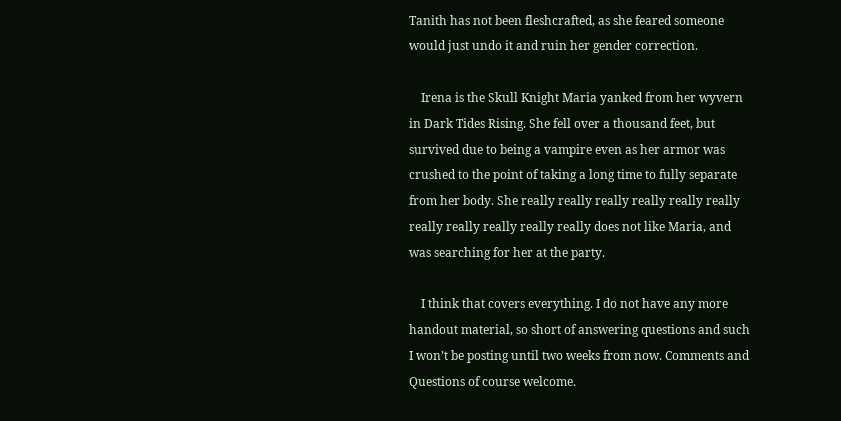Tanith has not been fleshcrafted, as she feared someone would just undo it and ruin her gender correction.

    Irena is the Skull Knight Maria yanked from her wyvern in Dark Tides Rising. She fell over a thousand feet, but survived due to being a vampire even as her armor was crushed to the point of taking a long time to fully separate from her body. She really really really really really really really really really really really does not like Maria, and was searching for her at the party.

    I think that covers everything. I do not have any more handout material, so short of answering questions and such I won’t be posting until two weeks from now. Comments and Questions of course welcome.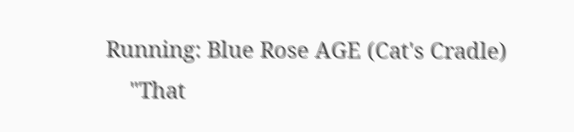Running: Blue Rose AGE (Cat's Cradle)
    "That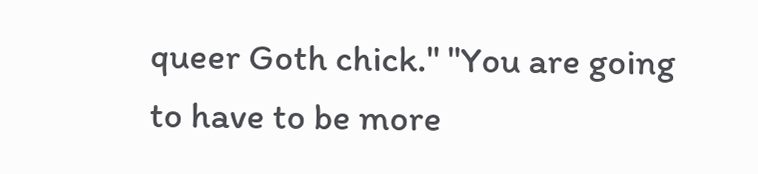queer Goth chick." "You are going to have to be more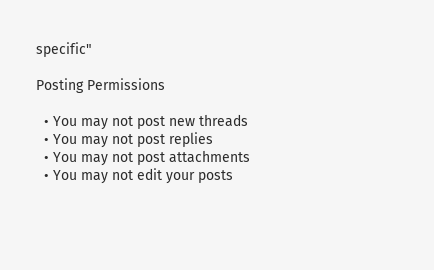specific"

Posting Permissions

  • You may not post new threads
  • You may not post replies
  • You may not post attachments
  • You may not edit your posts